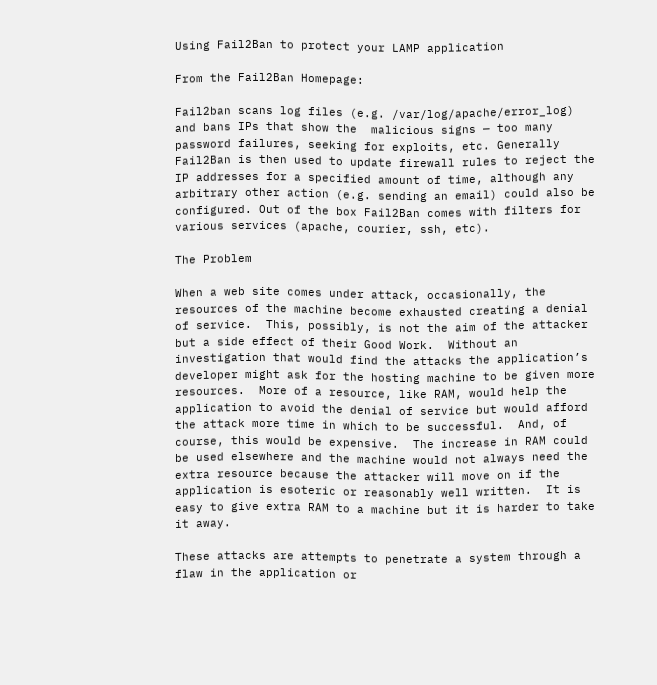Using Fail2Ban to protect your LAMP application

From the Fail2Ban Homepage:

Fail2ban scans log files (e.g. /var/log/apache/error_log) and bans IPs that show the  malicious signs — too many password failures, seeking for exploits, etc. Generally Fail2Ban is then used to update firewall rules to reject the IP addresses for a specified amount of time, although any arbitrary other action (e.g. sending an email) could also be configured. Out of the box Fail2Ban comes with filters for various services (apache, courier, ssh, etc).

The Problem

When a web site comes under attack, occasionally, the resources of the machine become exhausted creating a denial of service.  This, possibly, is not the aim of the attacker but a side effect of their Good Work.  Without an investigation that would find the attacks the application’s developer might ask for the hosting machine to be given more resources.  More of a resource, like RAM, would help the application to avoid the denial of service but would afford the attack more time in which to be successful.  And, of course, this would be expensive.  The increase in RAM could be used elsewhere and the machine would not always need the extra resource because the attacker will move on if the application is esoteric or reasonably well written.  It is easy to give extra RAM to a machine but it is harder to take it away.

These attacks are attempts to penetrate a system through a flaw in the application or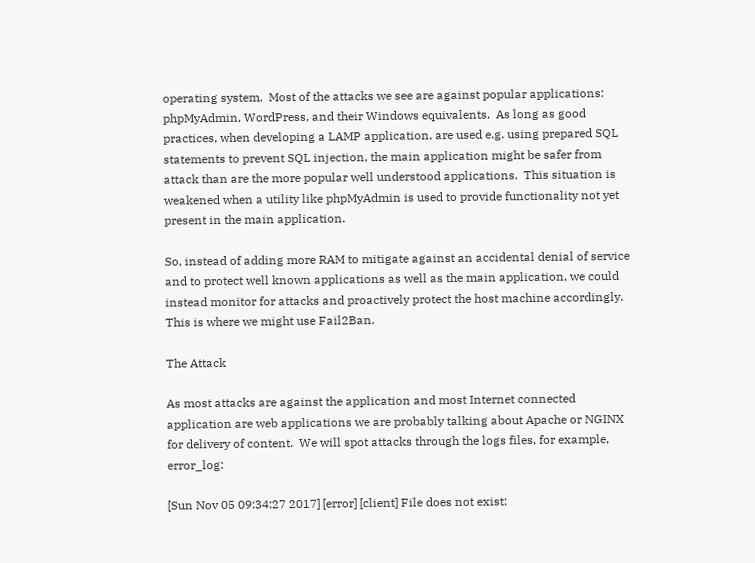operating system.  Most of the attacks we see are against popular applications: phpMyAdmin, WordPress, and their Windows equivalents.  As long as good practices, when developing a LAMP application, are used e.g. using prepared SQL statements to prevent SQL injection, the main application might be safer from attack than are the more popular well understood applications.  This situation is weakened when a utility like phpMyAdmin is used to provide functionality not yet present in the main application.

So, instead of adding more RAM to mitigate against an accidental denial of service and to protect well known applications as well as the main application, we could instead monitor for attacks and proactively protect the host machine accordingly.  This is where we might use Fail2Ban.

The Attack

As most attacks are against the application and most Internet connected application are web applications we are probably talking about Apache or NGINX for delivery of content.  We will spot attacks through the logs files, for example, error_log:

[Sun Nov 05 09:34:27 2017] [error] [client] File does not exist: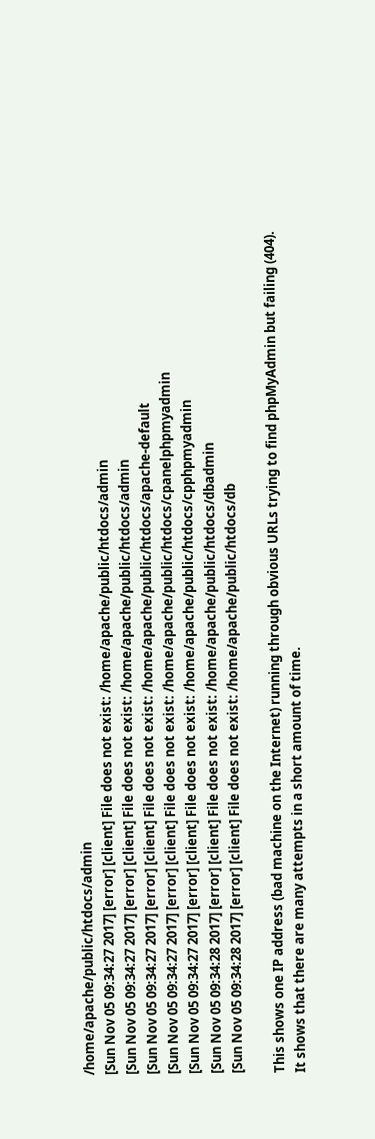/home/apache/public/htdocs/admin
[Sun Nov 05 09:34:27 2017] [error] [client] File does not exist: /home/apache/public/htdocs/admin
[Sun Nov 05 09:34:27 2017] [error] [client] File does not exist: /home/apache/public/htdocs/admin
[Sun Nov 05 09:34:27 2017] [error] [client] File does not exist: /home/apache/public/htdocs/apache-default
[Sun Nov 05 09:34:27 2017] [error] [client] File does not exist: /home/apache/public/htdocs/cpanelphpmyadmin
[Sun Nov 05 09:34:27 2017] [error] [client] File does not exist: /home/apache/public/htdocs/cpphpmyadmin
[Sun Nov 05 09:34:28 2017] [error] [client] File does not exist: /home/apache/public/htdocs/dbadmin
[Sun Nov 05 09:34:28 2017] [error] [client] File does not exist: /home/apache/public/htdocs/db

This shows one IP address (bad machine on the Internet) running through obvious URLs trying to find phpMyAdmin but failing (404).  It shows that there are many attempts in a short amount of time.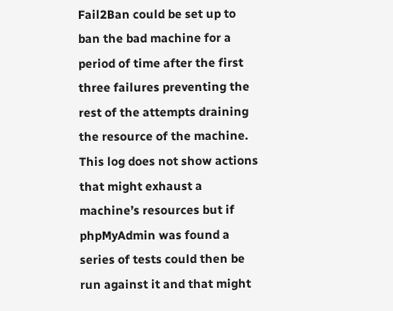Fail2Ban could be set up to ban the bad machine for a period of time after the first three failures preventing the rest of the attempts draining the resource of the machine.  This log does not show actions that might exhaust a machine’s resources but if phpMyAdmin was found a series of tests could then be run against it and that might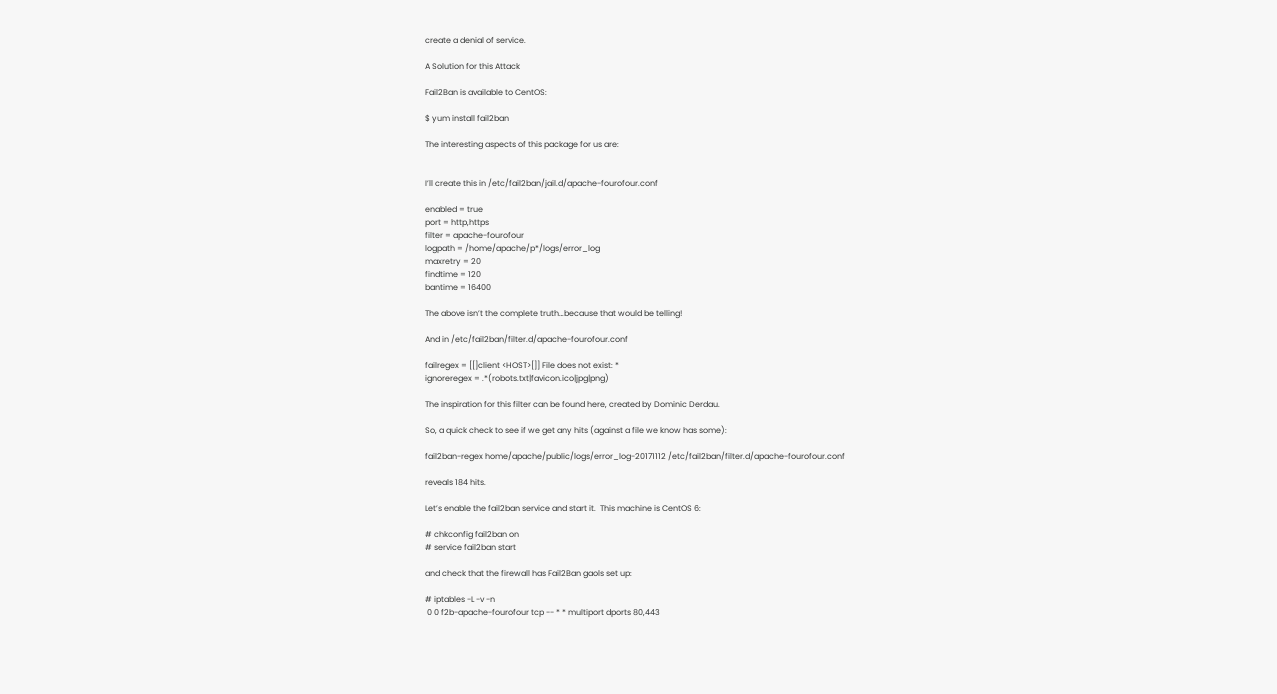create a denial of service.

A Solution for this Attack

Fail2Ban is available to CentOS:

$ yum install fail2ban

The interesting aspects of this package for us are:


I’ll create this in /etc/fail2ban/jail.d/apache-fourofour.conf

enabled = true
port = http,https
filter = apache-fourofour
logpath = /home/apache/p*/logs/error_log
maxretry = 20
findtime = 120
bantime = 16400

The above isn’t the complete truth…because that would be telling!

And in /etc/fail2ban/filter.d/apache-fourofour.conf

failregex = [[]client <HOST>[]] File does not exist: *
ignoreregex = .*(robots.txt|favicon.ico|jpg|png)

The inspiration for this filter can be found here, created by Dominic Derdau.

So, a quick check to see if we get any hits (against a file we know has some):

fail2ban-regex home/apache/public/logs/error_log-20171112 /etc/fail2ban/filter.d/apache-fourofour.conf

reveals 184 hits.

Let’s enable the fail2ban service and start it.  This machine is CentOS 6:

# chkconfig fail2ban on
# service fail2ban start

and check that the firewall has Fail2Ban gaols set up:

# iptables -L -v -n
 0 0 f2b-apache-fourofour tcp -- * * multiport dports 80,443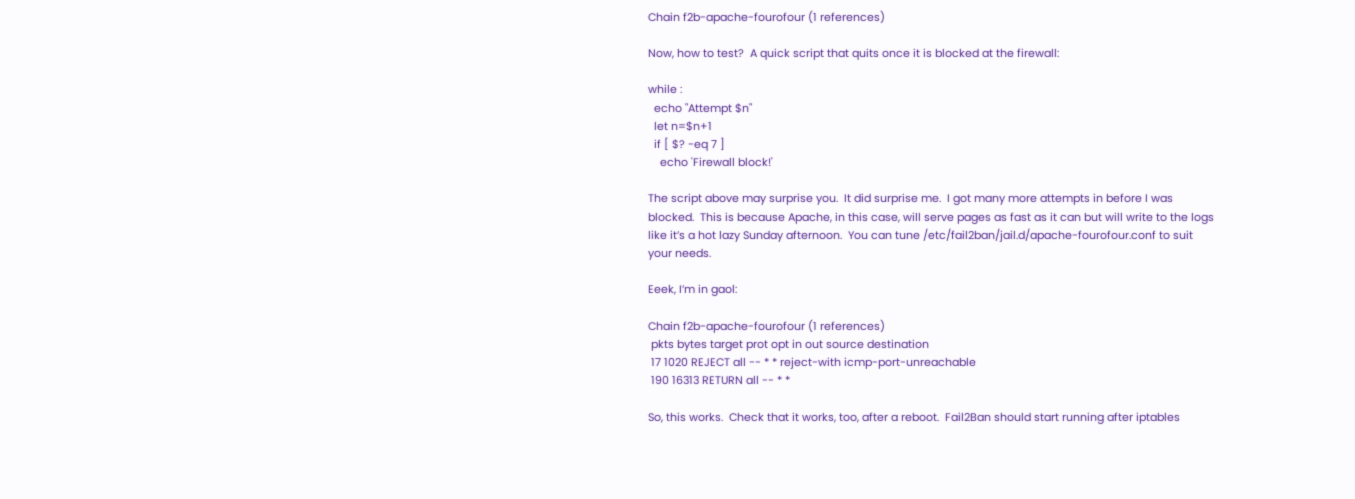Chain f2b-apache-fourofour (1 references)

Now, how to test?  A quick script that quits once it is blocked at the firewall:

while :
  echo "Attempt $n"
  let n=$n+1
  if [ $? -eq 7 ]
    echo 'Firewall block!'

The script above may surprise you.  It did surprise me.  I got many more attempts in before I was blocked.  This is because Apache, in this case, will serve pages as fast as it can but will write to the logs like it’s a hot lazy Sunday afternoon.  You can tune /etc/fail2ban/jail.d/apache-fourofour.conf to suit your needs.

Eeek, I’m in gaol:

Chain f2b-apache-fourofour (1 references)
 pkts bytes target prot opt in out source destination
 17 1020 REJECT all -- * * reject-with icmp-port-unreachable
 190 16313 RETURN all -- * *

So, this works.  Check that it works, too, after a reboot.  Fail2Ban should start running after iptables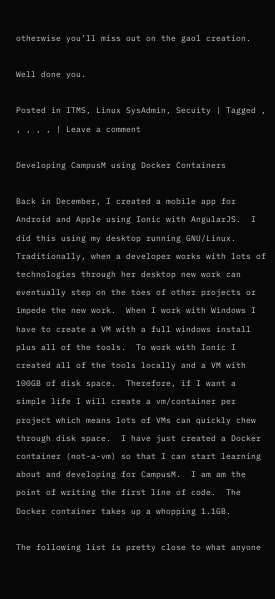otherwise you’ll miss out on the gaol creation.

Well done you.

Posted in ITMS, Linux SysAdmin, Secuity | Tagged , , , , , | Leave a comment

Developing CampusM using Docker Containers

Back in December, I created a mobile app for Android and Apple using Ionic with AngularJS.  I did this using my desktop running GNU/Linux.  Traditionally, when a developer works with lots of technologies through her desktop new work can eventually step on the toes of other projects or impede the new work.  When I work with Windows I have to create a VM with a full windows install plus all of the tools.  To work with Ionic I created all of the tools locally and a VM with 100GB of disk space.  Therefore, if I want a simple life I will create a vm/container per project which means lots of VMs can quickly chew through disk space.  I have just created a Docker container (not-a-vm) so that I can start learning about and developing for CampusM.  I am am the point of writing the first line of code.  The Docker container takes up a whopping 1.1GB.

The following list is pretty close to what anyone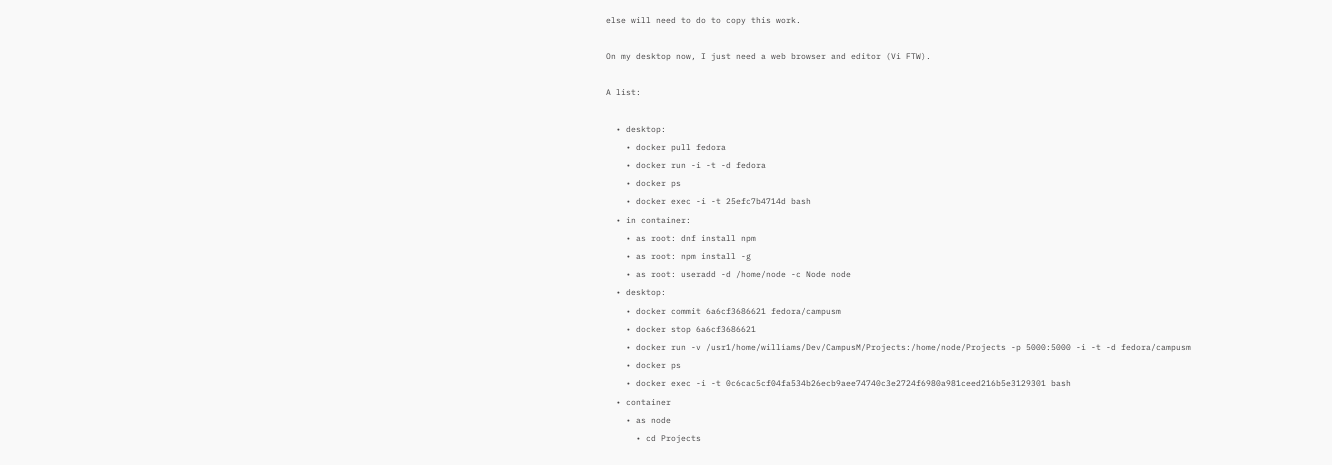else will need to do to copy this work.

On my desktop now, I just need a web browser and editor (Vi FTW).

A list:

  • desktop:
    • docker pull fedora
    • docker run -i -t -d fedora
    • docker ps
    • docker exec -i -t 25efc7b4714d bash
  • in container:
    • as root: dnf install npm
    • as root: npm install -g
    • as root: useradd -d /home/node -c Node node
  • desktop:
    • docker commit 6a6cf3686621 fedora/campusm
    • docker stop 6a6cf3686621
    • docker run -v /usr1/home/williams/Dev/CampusM/Projects:/home/node/Projects -p 5000:5000 -i -t -d fedora/campusm
    • docker ps
    • docker exec -i -t 0c6cac5cf04fa534b26ecb9aee74740c3e2724f6980a981ceed216b5e3129301 bash
  • container
    • as node
      • cd Projects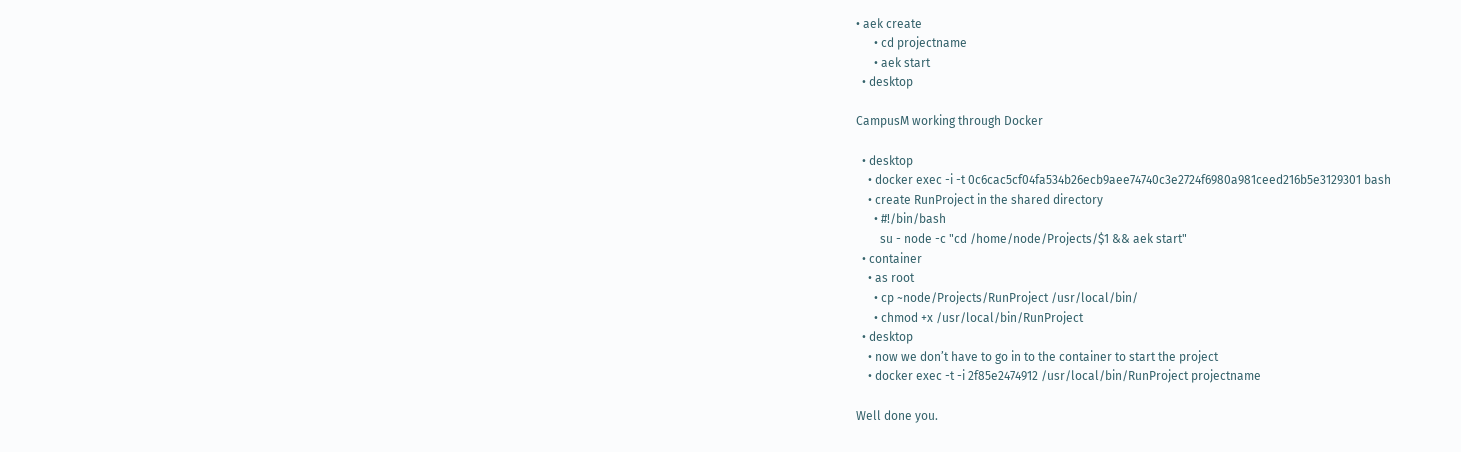• aek create
      • cd projectname
      • aek start
  • desktop

CampusM working through Docker

  • desktop
    • docker exec -i -t 0c6cac5cf04fa534b26ecb9aee74740c3e2724f6980a981ceed216b5e3129301 bash
    • create RunProject in the shared directory
      • #!/bin/bash
        su - node -c "cd /home/node/Projects/$1 && aek start"
  • container
    • as root
      • cp ~node/Projects/RunProject /usr/local/bin/
      • chmod +x /usr/local/bin/RunProject
  • desktop
    • now we don’t have to go in to the container to start the project
    • docker exec -t -i 2f85e2474912 /usr/local/bin/RunProject projectname

Well done you.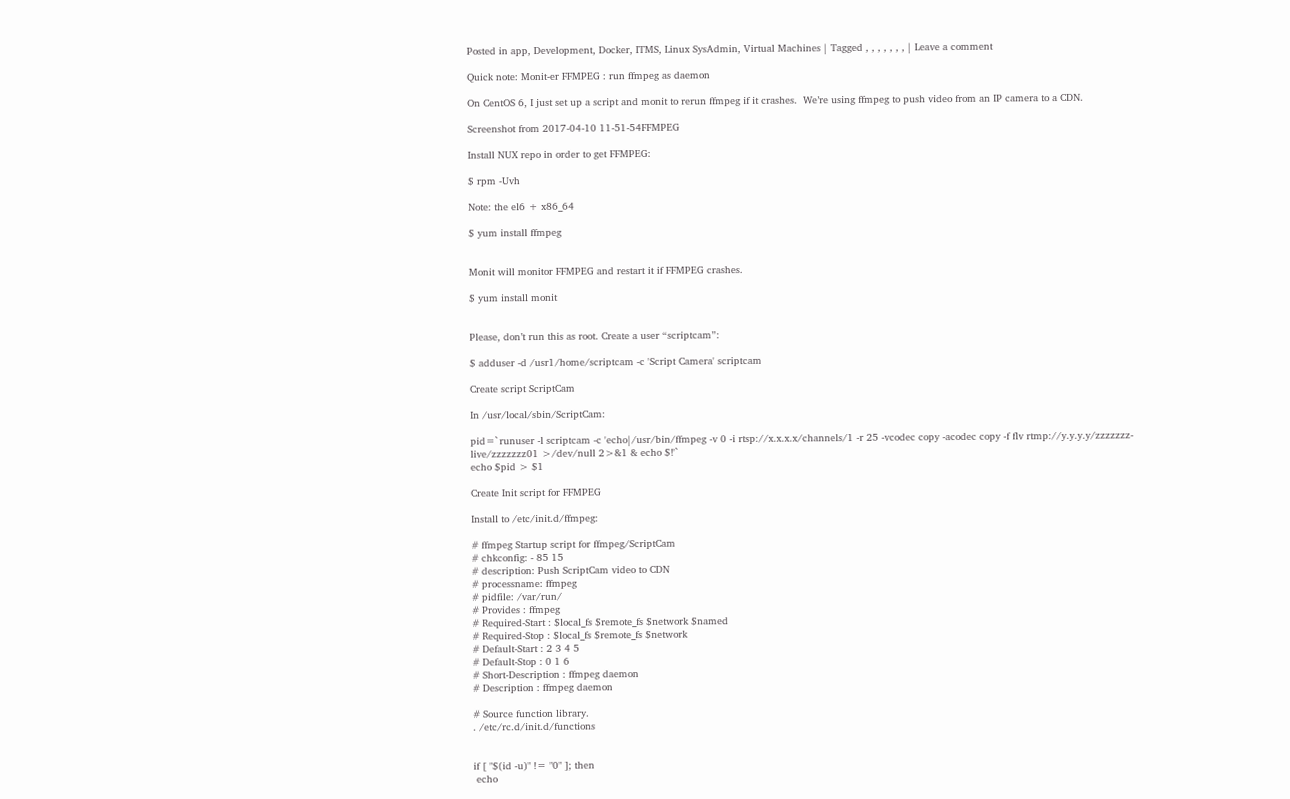Posted in app, Development, Docker, ITMS, Linux SysAdmin, Virtual Machines | Tagged , , , , , , , | Leave a comment

Quick note: Monit-er FFMPEG : run ffmpeg as daemon

On CentOS 6, I just set up a script and monit to rerun ffmpeg if it crashes.  We’re using ffmpeg to push video from an IP camera to a CDN.

Screenshot from 2017-04-10 11-51-54FFMPEG

Install NUX repo in order to get FFMPEG:

$ rpm -Uvh

Note: the el6 + x86_64

$ yum install ffmpeg


Monit will monitor FFMPEG and restart it if FFMPEG crashes.

$ yum install monit


Please, don’t run this as root. Create a user “scriptcam”:

$ adduser -d /usr1/home/scriptcam -c 'Script Camera' scriptcam

Create script ScriptCam

In /usr/local/sbin/ScriptCam:

pid=`runuser -l scriptcam -c 'echo|/usr/bin/ffmpeg -v 0 -i rtsp://x.x.x.x/channels/1 -r 25 -vcodec copy -acodec copy -f flv rtmp://y.y.y.y/zzzzzzz-live/zzzzzzz01 >/dev/null 2>&1 & echo $!'`
echo $pid > $1

Create Init script for FFMPEG

Install to /etc/init.d/ffmpeg:

# ffmpeg Startup script for ffmpeg/ScriptCam
# chkconfig: - 85 15
# description: Push ScriptCam video to CDN
# processname: ffmpeg
# pidfile: /var/run/
# Provides : ffmpeg
# Required-Start : $local_fs $remote_fs $network $named
# Required-Stop : $local_fs $remote_fs $network
# Default-Start : 2 3 4 5
# Default-Stop : 0 1 6
# Short-Description : ffmpeg daemon
# Description : ffmpeg daemon

# Source function library.
. /etc/rc.d/init.d/functions


if [ "$(id -u)" != "0" ]; then
 echo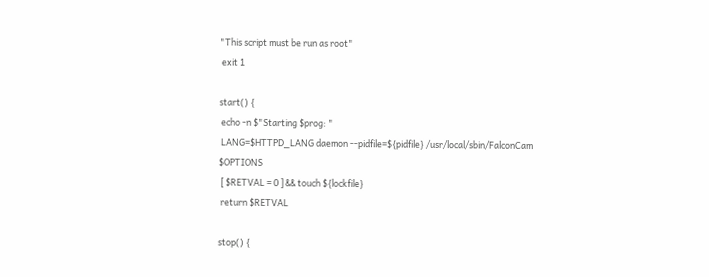"This script must be run as root"
 exit 1

start() {
 echo -n $"Starting $prog: "
 LANG=$HTTPD_LANG daemon --pidfile=${pidfile} /usr/local/sbin/FalconCam $OPTIONS
 [ $RETVAL = 0 ] && touch ${lockfile}
 return $RETVAL

stop() {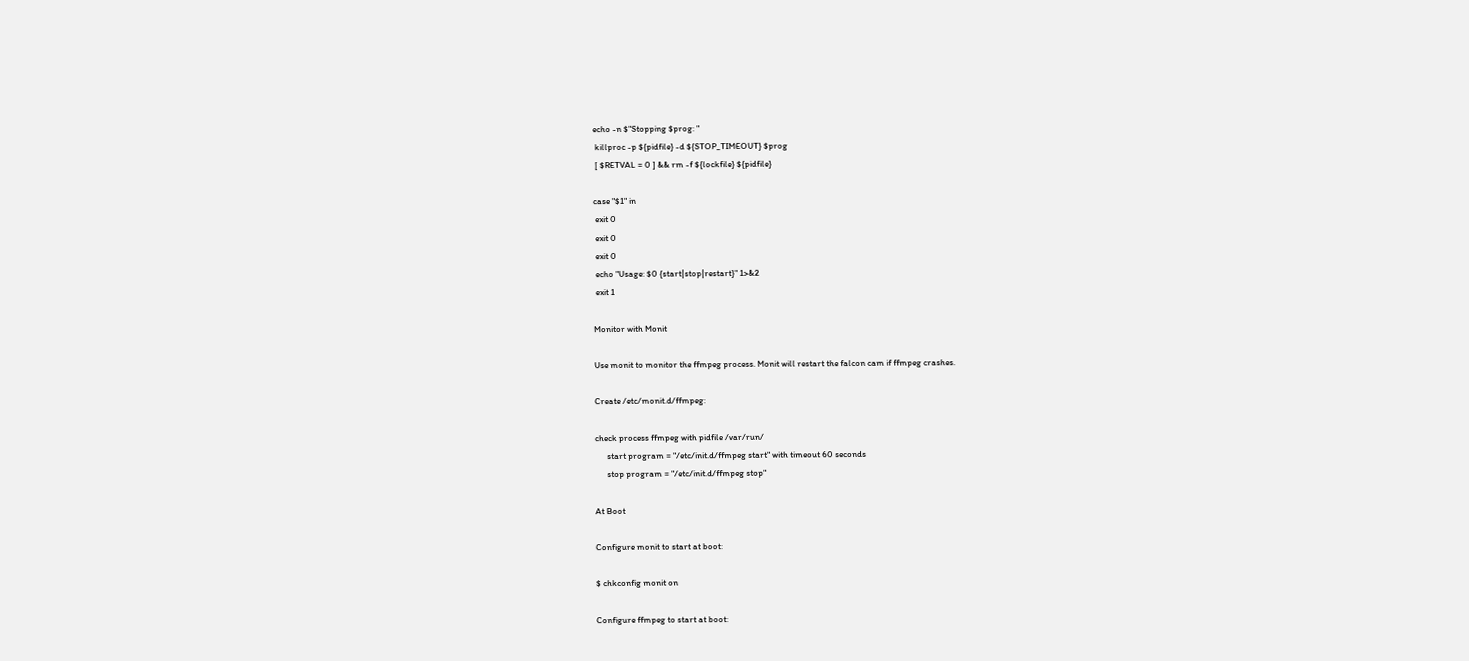echo -n $"Stopping $prog: "
 killproc -p ${pidfile} -d ${STOP_TIMEOUT} $prog
 [ $RETVAL = 0 ] && rm -f ${lockfile} ${pidfile}

case "$1" in
 exit 0
 exit 0
 exit 0
 echo "Usage: $0 {start|stop|restart}" 1>&2
 exit 1

Monitor with Monit

Use monit to monitor the ffmpeg process. Monit will restart the falcon cam if ffmpeg crashes.

Create /etc/monit.d/ffmpeg:

check process ffmpeg with pidfile /var/run/
      start program = "/etc/init.d/ffmpeg start" with timeout 60 seconds
      stop program = "/etc/init.d/ffmpeg stop"

At Boot

Configure monit to start at boot:

$ chkconfig monit on

Configure ffmpeg to start at boot: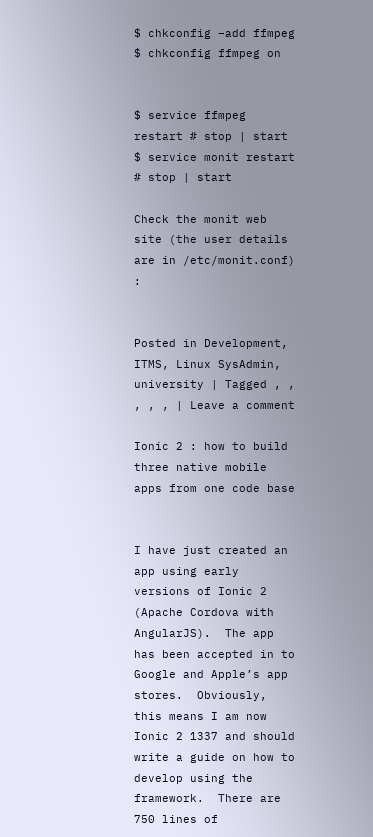$ chkconfig –add ffmpeg
$ chkconfig ffmpeg on


$ service ffmpeg restart # stop | start
$ service monit restart # stop | start

Check the monit web site (the user details are in /etc/monit.conf) :


Posted in Development, ITMS, Linux SysAdmin, university | Tagged , , , , , | Leave a comment

Ionic 2 : how to build three native mobile apps from one code base


I have just created an app using early versions of Ionic 2 (Apache Cordova with AngularJS).  The app has been accepted in to Google and Apple’s app stores.  Obviously, this means I am now Ionic 2 1337 and should write a guide on how to develop using the framework.  There are 750 lines of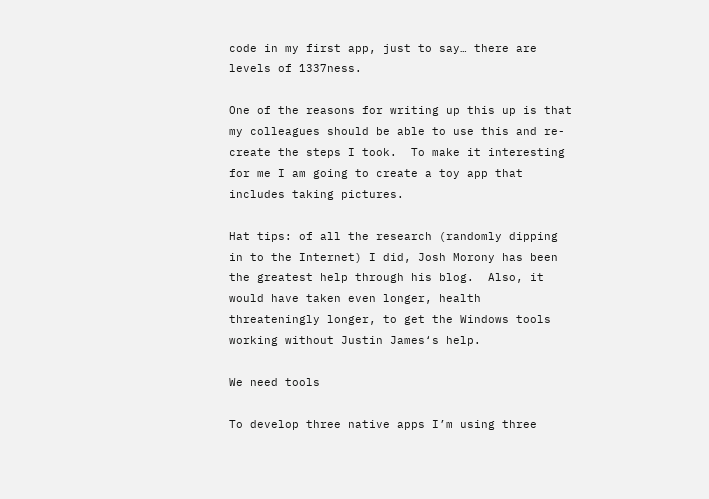code in my first app, just to say… there are levels of 1337ness.

One of the reasons for writing up this up is that my colleagues should be able to use this and re-create the steps I took.  To make it interesting for me I am going to create a toy app that includes taking pictures.

Hat tips: of all the research (randomly dipping in to the Internet) I did, Josh Morony has been the greatest help through his blog.  Also, it would have taken even longer, health threateningly longer, to get the Windows tools working without Justin James‘s help.

We need tools

To develop three native apps I’m using three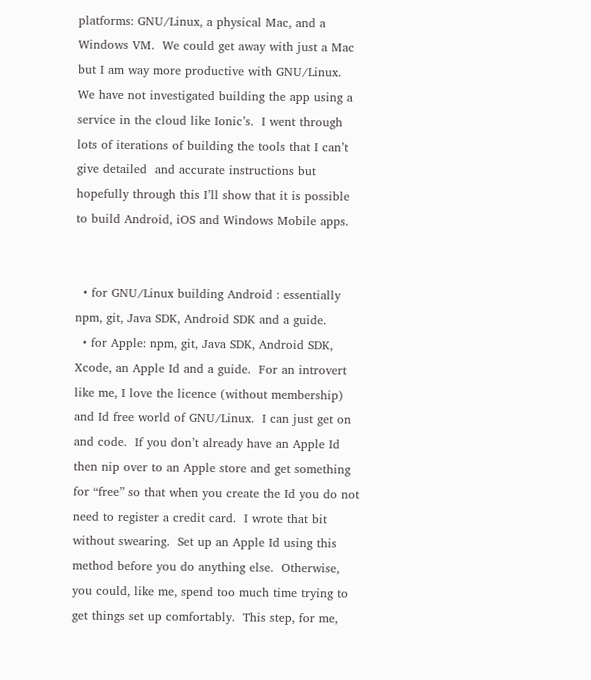platforms: GNU/Linux, a physical Mac, and a Windows VM.  We could get away with just a Mac but I am way more productive with GNU/Linux.  We have not investigated building the app using a service in the cloud like Ionic’s.  I went through lots of iterations of building the tools that I can’t give detailed  and accurate instructions but hopefully through this I’ll show that it is possible to build Android, iOS and Windows Mobile apps.


  • for GNU/Linux building Android : essentially npm, git, Java SDK, Android SDK and a guide.
  • for Apple: npm, git, Java SDK, Android SDK, Xcode, an Apple Id and a guide.  For an introvert like me, I love the licence (without membership) and Id free world of GNU/Linux.  I can just get on and code.  If you don’t already have an Apple Id then nip over to an Apple store and get something for “free” so that when you create the Id you do not need to register a credit card.  I wrote that bit without swearing.  Set up an Apple Id using this method before you do anything else.  Otherwise, you could, like me, spend too much time trying to get things set up comfortably.  This step, for me,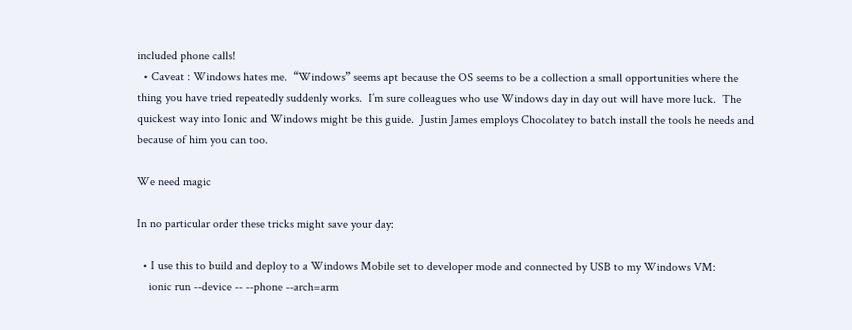included phone calls!
  • Caveat : Windows hates me.  “Windows” seems apt because the OS seems to be a collection a small opportunities where the thing you have tried repeatedly suddenly works.  I’m sure colleagues who use Windows day in day out will have more luck.  The quickest way into Ionic and Windows might be this guide.  Justin James employs Chocolatey to batch install the tools he needs and because of him you can too.

We need magic

In no particular order these tricks might save your day:

  • I use this to build and deploy to a Windows Mobile set to developer mode and connected by USB to my Windows VM:
    ionic run --device -- --phone --arch=arm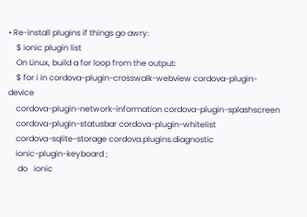• Re-install plugins if things go awry:
    $ ionic plugin list
    On Linux, build a for loop from the output:
    $ for i in cordova-plugin-crosswalk-webview cordova-plugin-device
    cordova-plugin-network-information cordova-plugin-splashscreen
    cordova-plugin-statusbar cordova-plugin-whitelist
    cordova-sqlite-storage cordova.plugins.diagnostic
    ionic-plugin-keyboard ;
     do   ionic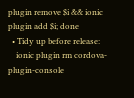plugin remove $i && ionic plugin add $i; done
  • Tidy up before release:
    ionic plugin rm cordova-plugin-console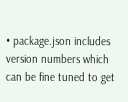• package.json includes version numbers which can be fine tuned to get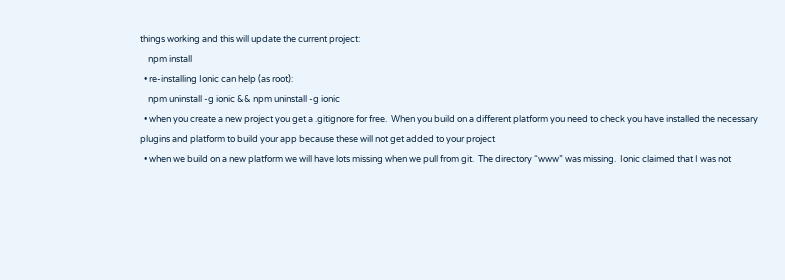things working and this will update the current project:
    npm install
  • re-installing Ionic can help (as root):
    npm uninstall -g ionic && npm uninstall -g ionic
  • when you create a new project you get a .gitignore for free.  When you build on a different platform you need to check you have installed the necessary plugins and platform to build your app because these will not get added to your project
  • when we build on a new platform we will have lots missing when we pull from git.  The directory “www” was missing.  Ionic claimed that I was not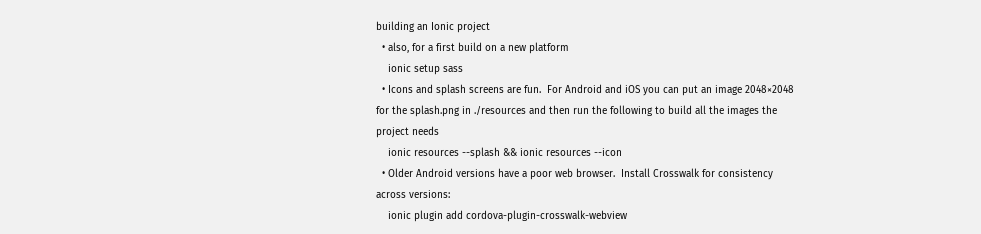building an Ionic project
  • also, for a first build on a new platform
    ionic setup sass
  • Icons and splash screens are fun.  For Android and iOS you can put an image 2048×2048 for the splash.png in ./resources and then run the following to build all the images the project needs
    ionic resources --splash && ionic resources --icon
  • Older Android versions have a poor web browser.  Install Crosswalk for consistency across versions:
    ionic plugin add cordova-plugin-crosswalk-webview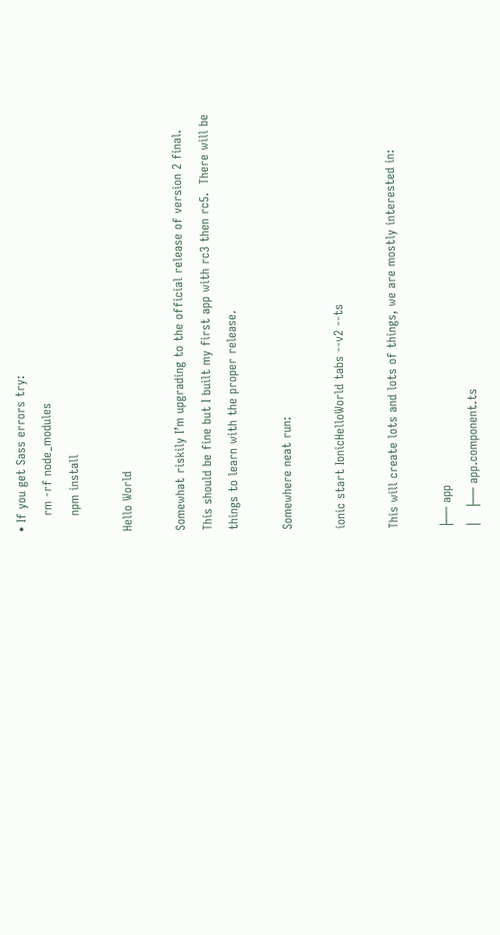• If you get Sass errors try:
    rm -rf node_modules
    npm install

Hello World

Somewhat riskily I’m upgrading to the official release of version 2 final.  This should be fine but I built my first app with rc3 then rc5.  There will be things to learn with the proper release.

Somewhere neat run:

ionic start IonicHelloWorld tabs --v2 --ts

This will create lots and lots of things, we are mostly interested in:

├── app
│   ├── app.component.ts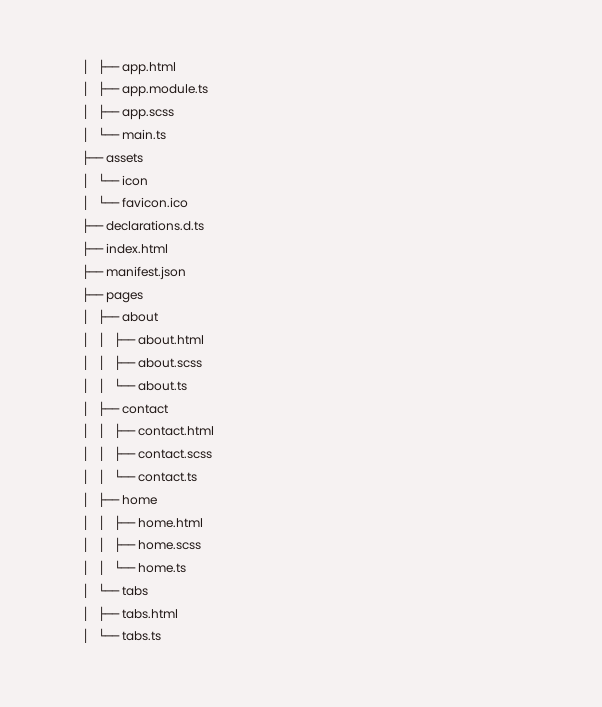│   ├── app.html
│   ├── app.module.ts
│   ├── app.scss
│   └── main.ts
├── assets
│   └── icon
│   └── favicon.ico
├── declarations.d.ts
├── index.html
├── manifest.json
├── pages
│   ├── about
│   │   ├── about.html
│   │   ├── about.scss
│   │   └── about.ts
│   ├── contact
│   │   ├── contact.html
│   │   ├── contact.scss
│   │   └── contact.ts
│   ├── home
│   │   ├── home.html
│   │   ├── home.scss
│   │   └── home.ts
│   └── tabs
│   ├── tabs.html
│   └── tabs.ts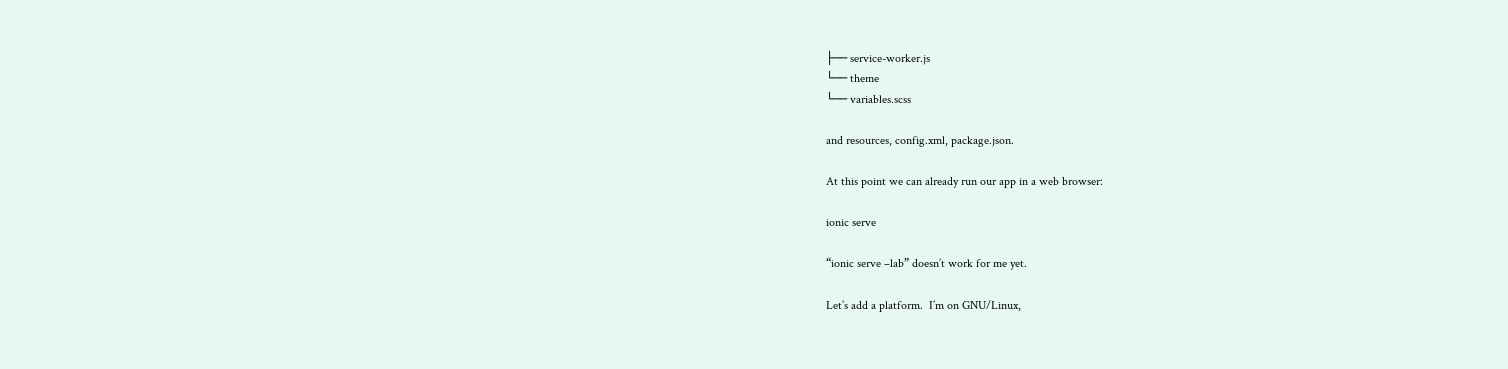├── service-worker.js
└── theme
└── variables.scss

and resources, config.xml, package.json.

At this point we can already run our app in a web browser:

ionic serve

“ionic serve –lab” doesn’t work for me yet.

Let’s add a platform.  I’m on GNU/Linux,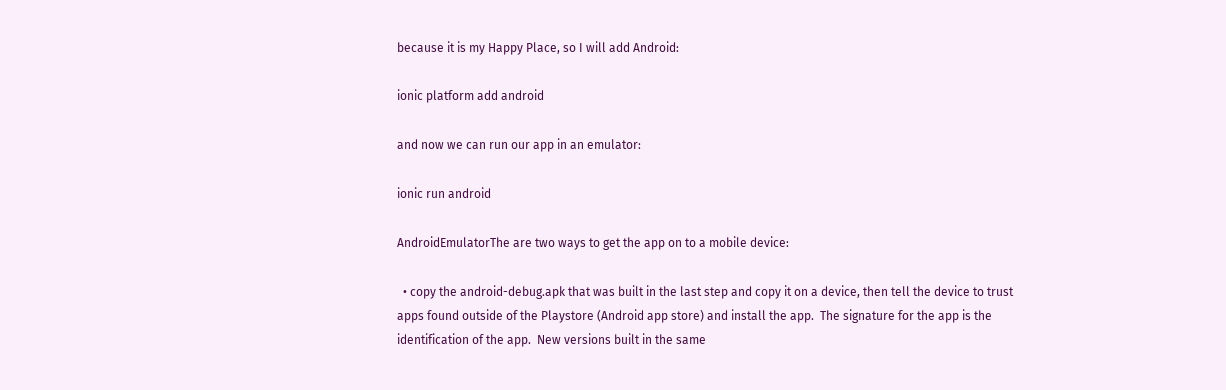because it is my Happy Place, so I will add Android:

ionic platform add android

and now we can run our app in an emulator:

ionic run android

AndroidEmulatorThe are two ways to get the app on to a mobile device:

  • copy the android-debug.apk that was built in the last step and copy it on a device, then tell the device to trust apps found outside of the Playstore (Android app store) and install the app.  The signature for the app is the identification of the app.  New versions built in the same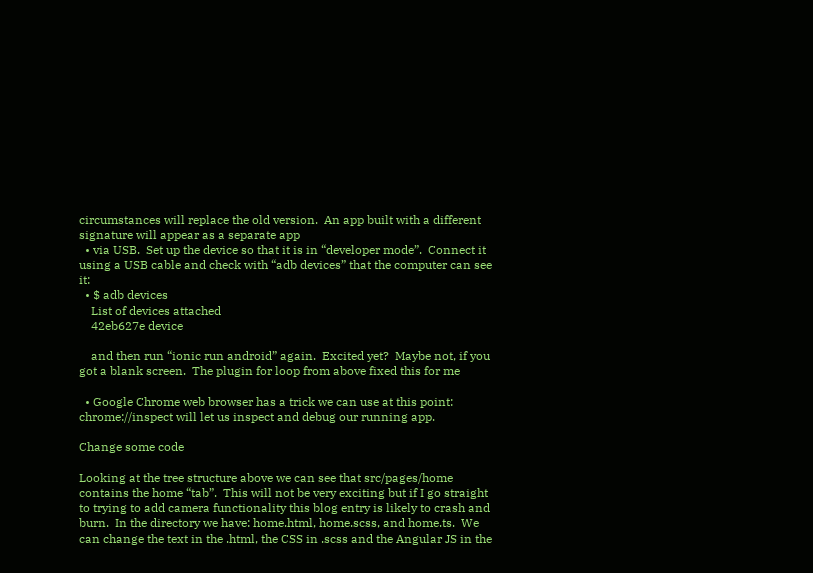circumstances will replace the old version.  An app built with a different signature will appear as a separate app
  • via USB.  Set up the device so that it is in “developer mode”.  Connect it using a USB cable and check with “adb devices” that the computer can see it:
  • $ adb devices
    List of devices attached
    42eb627e device

    and then run “ionic run android” again.  Excited yet?  Maybe not, if you got a blank screen.  The plugin for loop from above fixed this for me

  • Google Chrome web browser has a trick we can use at this point: chrome://inspect will let us inspect and debug our running app.

Change some code

Looking at the tree structure above we can see that src/pages/home contains the home “tab”.  This will not be very exciting but if I go straight to trying to add camera functionality this blog entry is likely to crash and burn.  In the directory we have: home.html, home.scss, and home.ts.  We can change the text in the .html, the CSS in .scss and the Angular JS in the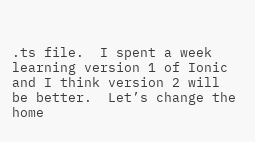.ts file.  I spent a week learning version 1 of Ionic and I think version 2 will be better.  Let’s change the home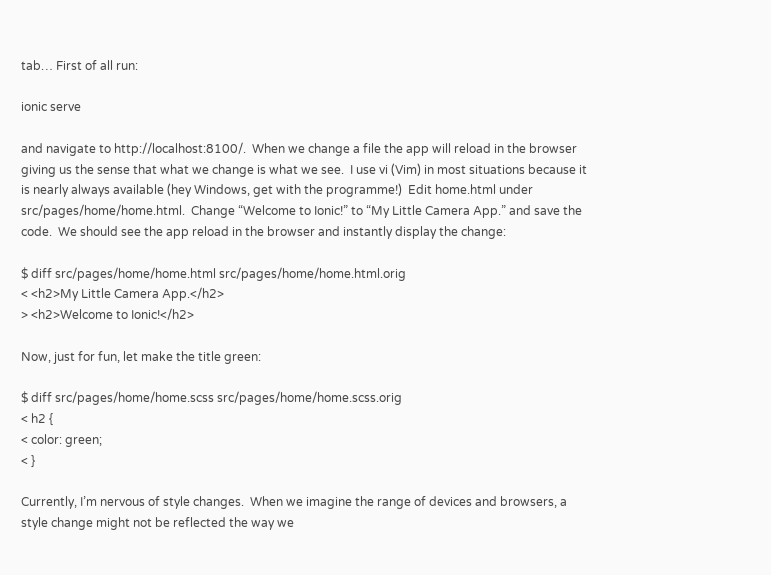tab… First of all run:

ionic serve

and navigate to http://localhost:8100/.  When we change a file the app will reload in the browser giving us the sense that what we change is what we see.  I use vi (Vim) in most situations because it is nearly always available (hey Windows, get with the programme!)  Edit home.html under src/pages/home/home.html.  Change “Welcome to Ionic!” to “My Little Camera App.” and save the code.  We should see the app reload in the browser and instantly display the change:

$ diff src/pages/home/home.html src/pages/home/home.html.orig
< <h2>My Little Camera App.</h2>
> <h2>Welcome to Ionic!</h2>

Now, just for fun, let make the title green:

$ diff src/pages/home/home.scss src/pages/home/home.scss.orig
< h2 {
< color: green;
< }

Currently, I’m nervous of style changes.  When we imagine the range of devices and browsers, a style change might not be reflected the way we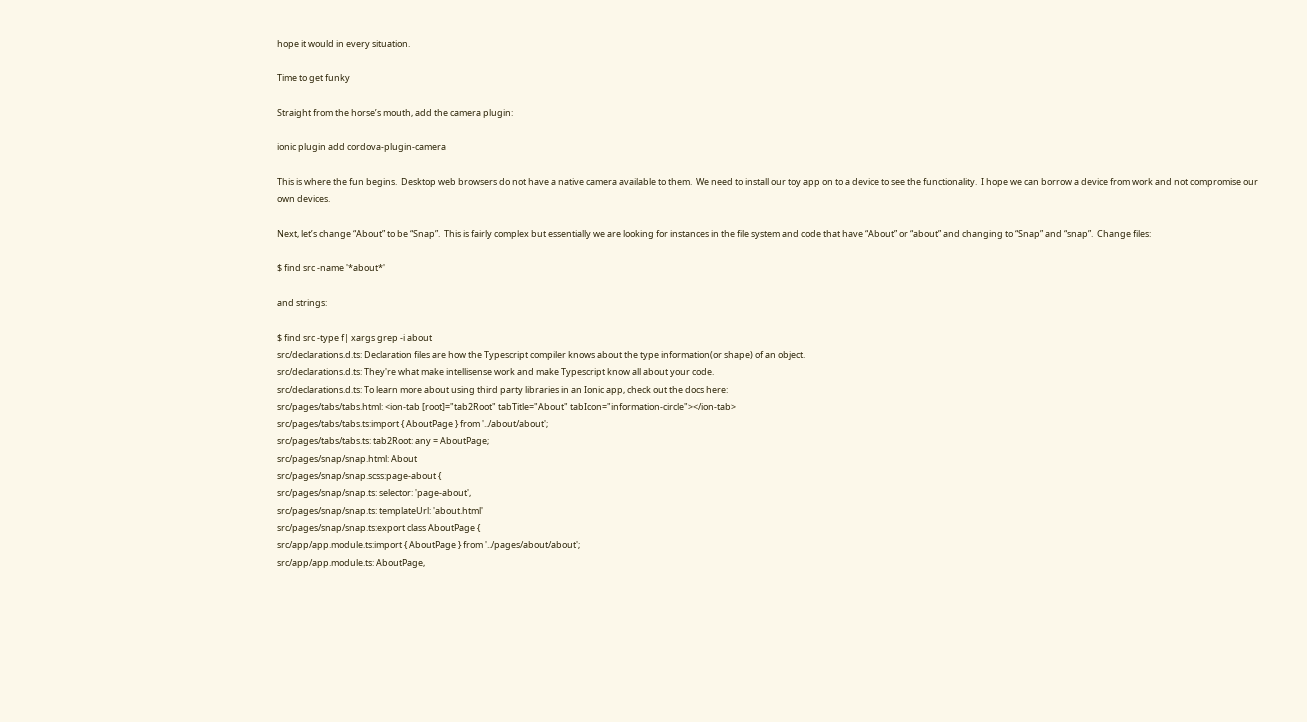hope it would in every situation.

Time to get funky

Straight from the horse’s mouth, add the camera plugin:

ionic plugin add cordova-plugin-camera

This is where the fun begins.  Desktop web browsers do not have a native camera available to them.  We need to install our toy app on to a device to see the functionality.  I hope we can borrow a device from work and not compromise our own devices.

Next, let’s change “About” to be “Snap”.  This is fairly complex but essentially we are looking for instances in the file system and code that have “About” or “about” and changing to “Snap” and “snap”.  Change files:

$ find src -name '*about*'

and strings:

$ find src -type f| xargs grep -i about
src/declarations.d.ts: Declaration files are how the Typescript compiler knows about the type information(or shape) of an object.
src/declarations.d.ts: They're what make intellisense work and make Typescript know all about your code.
src/declarations.d.ts: To learn more about using third party libraries in an Ionic app, check out the docs here:
src/pages/tabs/tabs.html: <ion-tab [root]="tab2Root" tabTitle="About" tabIcon="information-circle"></ion-tab>
src/pages/tabs/tabs.ts:import { AboutPage } from '../about/about';
src/pages/tabs/tabs.ts: tab2Root: any = AboutPage;
src/pages/snap/snap.html: About
src/pages/snap/snap.scss:page-about {
src/pages/snap/snap.ts: selector: 'page-about',
src/pages/snap/snap.ts: templateUrl: 'about.html'
src/pages/snap/snap.ts:export class AboutPage {
src/app/app.module.ts:import { AboutPage } from '../pages/about/about';
src/app/app.module.ts: AboutPage,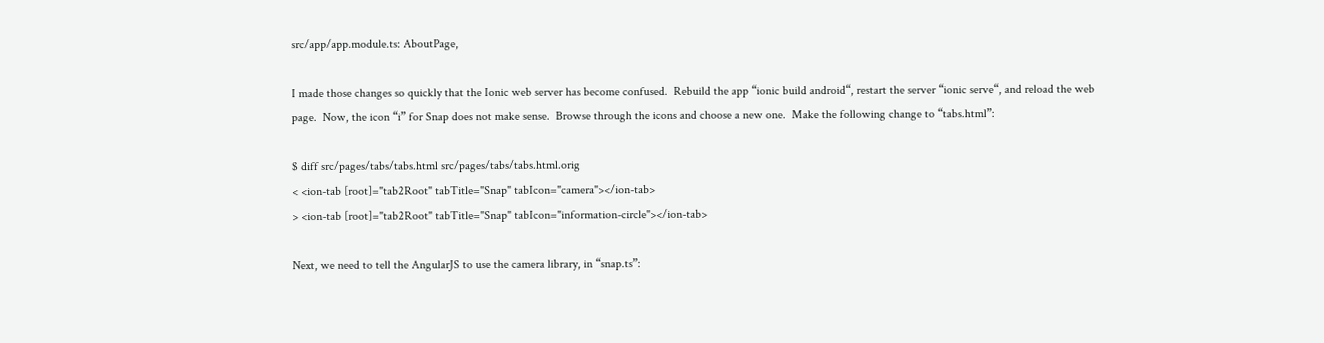src/app/app.module.ts: AboutPage,

I made those changes so quickly that the Ionic web server has become confused.  Rebuild the app “ionic build android“, restart the server “ionic serve“, and reload the web page.  Now, the icon “i” for Snap does not make sense.  Browse through the icons and choose a new one.  Make the following change to “tabs.html”:

$ diff src/pages/tabs/tabs.html src/pages/tabs/tabs.html.orig
< <ion-tab [root]="tab2Root" tabTitle="Snap" tabIcon="camera"></ion-tab>
> <ion-tab [root]="tab2Root" tabTitle="Snap" tabIcon="information-circle"></ion-tab>

Next, we need to tell the AngularJS to use the camera library, in “snap.ts”: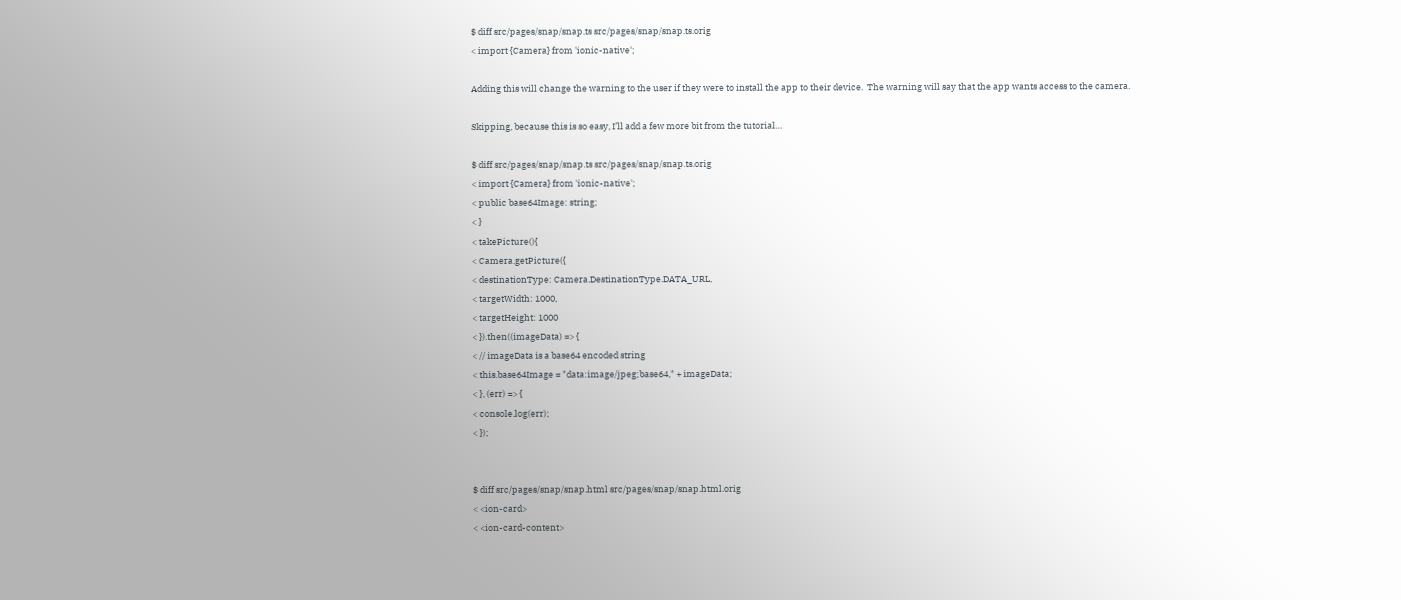$ diff src/pages/snap/snap.ts src/pages/snap/snap.ts.orig
< import {Camera} from 'ionic-native';

Adding this will change the warning to the user if they were to install the app to their device.  The warning will say that the app wants access to the camera.

Skipping, because this is so easy, I’ll add a few more bit from the tutorial…

$ diff src/pages/snap/snap.ts src/pages/snap/snap.ts.orig
< import {Camera} from 'ionic-native';
< public base64Image: string;
< }
< takePicture(){
< Camera.getPicture({
< destinationType: Camera.DestinationType.DATA_URL,
< targetWidth: 1000,
< targetHeight: 1000
< }).then((imageData) => {
< // imageData is a base64 encoded string
< this.base64Image = "data:image/jpeg;base64," + imageData;
< }, (err) => {
< console.log(err);
< });


$ diff src/pages/snap/snap.html src/pages/snap/snap.html.orig
< <ion-card>
< <ion-card-content>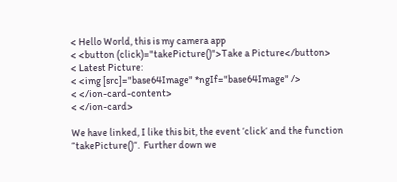< Hello World, this is my camera app
< <button (click)="takePicture()">Take a Picture</button>
< Latest Picture:
< <img [src]="base64Image" *ngIf="base64Image" />
< </ion-card-content>
< </ion-card>

We have linked, I like this bit, the event ‘click‘ and the function “takePicture()“.  Further down we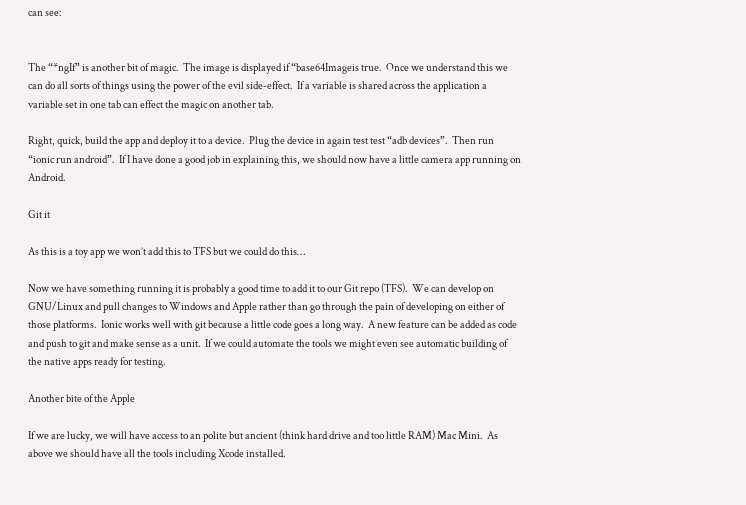can see:


The “*ngIf” is another bit of magic.  The image is displayed if “base64Imageis true.  Once we understand this we can do all sorts of things using the power of the evil side-effect.  If a variable is shared across the application a variable set in one tab can effect the magic on another tab.

Right, quick, build the app and deploy it to a device.  Plug the device in again test test “adb devices”.  Then run “ionic run android”.  If I have done a good job in explaining this, we should now have a little camera app running on Android.

Git it

As this is a toy app we won’t add this to TFS but we could do this…

Now we have something running it is probably a good time to add it to our Git repo (TFS).  We can develop on GNU/Linux and pull changes to Windows and Apple rather than go through the pain of developing on either of those platforms.  Ionic works well with git because a little code goes a long way.  A new feature can be added as code and push to git and make sense as a unit.  If we could automate the tools we might even see automatic building of the native apps ready for testing.

Another bite of the Apple

If we are lucky, we will have access to an polite but ancient (think hard drive and too little RAM) Mac Mini.  As above we should have all the tools including Xcode installed.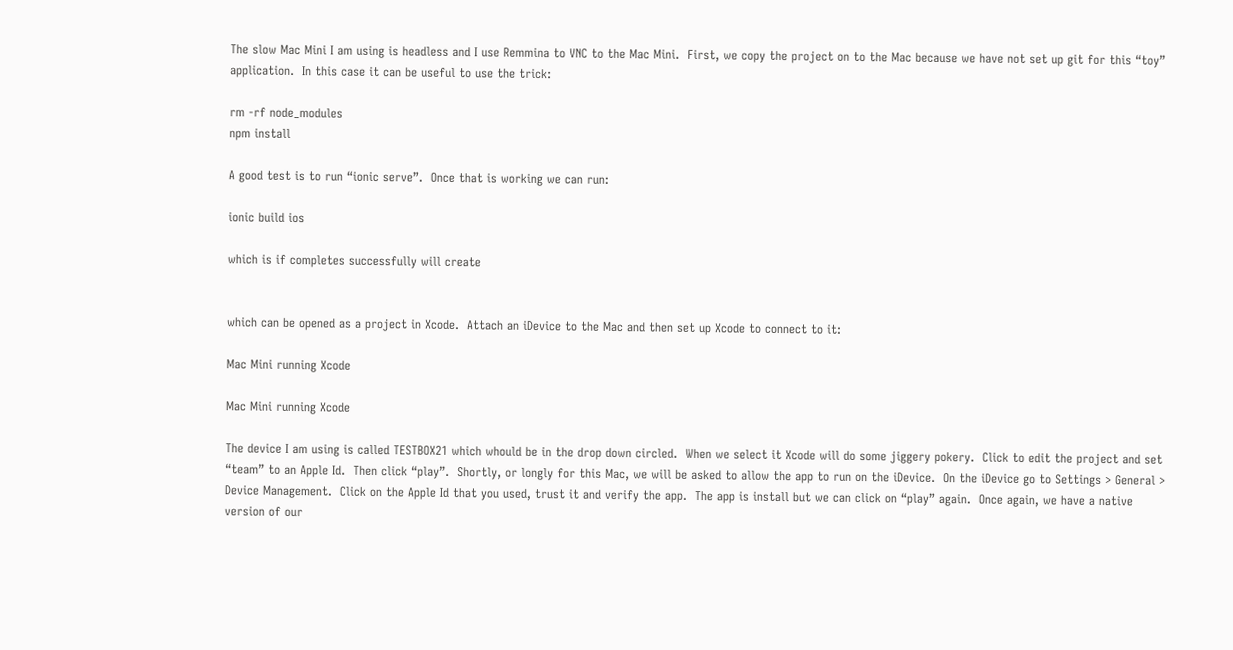The slow Mac Mini I am using is headless and I use Remmina to VNC to the Mac Mini.  First, we copy the project on to the Mac because we have not set up git for this “toy” application.  In this case it can be useful to use the trick:

rm -rf node_modules
npm install

A good test is to run “ionic serve”.  Once that is working we can run:

ionic build ios

which is if completes successfully will create


which can be opened as a project in Xcode.  Attach an iDevice to the Mac and then set up Xcode to connect to it:

Mac Mini running Xcode

Mac Mini running Xcode

The device I am using is called TESTBOX21 which whould be in the drop down circled.  When we select it Xcode will do some jiggery pokery.  Click to edit the project and set “team” to an Apple Id.  Then click “play”.  Shortly, or longly for this Mac, we will be asked to allow the app to run on the iDevice.  On the iDevice go to Settings > General > Device Management.  Click on the Apple Id that you used, trust it and verify the app.  The app is install but we can click on “play” again.  Once again, we have a native version of our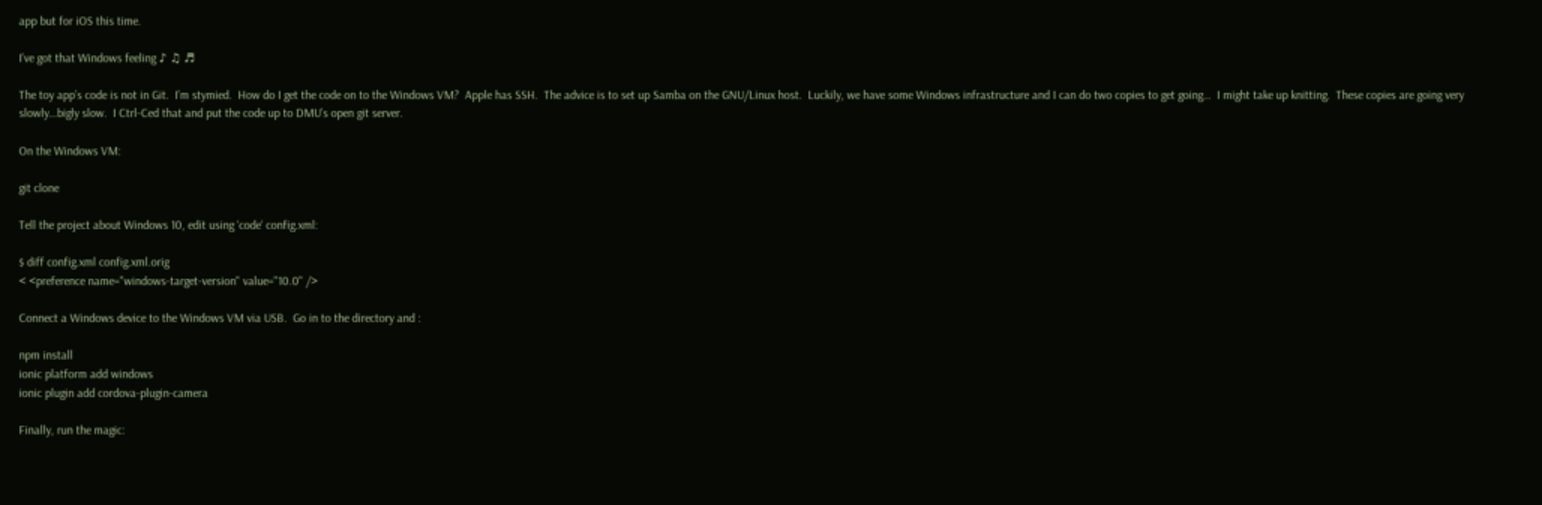app but for iOS this time.

I’ve got that Windows feeling ♪ ♫ ♬

The toy app’s code is not in Git.  I’m stymied.  How do I get the code on to the Windows VM?  Apple has SSH.  The advice is to set up Samba on the GNU/Linux host.  Luckily, we have some Windows infrastructure and I can do two copies to get going…  I might take up knitting.  These copies are going very slowly…bigly slow.  I Ctrl-Ced that and put the code up to DMU’s open git server.

On the Windows VM:

git clone

Tell the project about Windows 10, edit using ‘code‘ config.xml:

$ diff config.xml config.xml.orig
< <preference name="windows-target-version" value="10.0" />

Connect a Windows device to the Windows VM via USB.  Go in to the directory and :

npm install
ionic platform add windows
ionic plugin add cordova-plugin-camera

Finally, run the magic: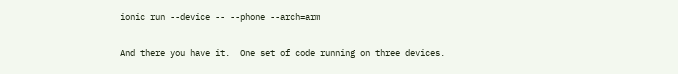ionic run --device -- --phone --arch=arm

And there you have it.  One set of code running on three devices.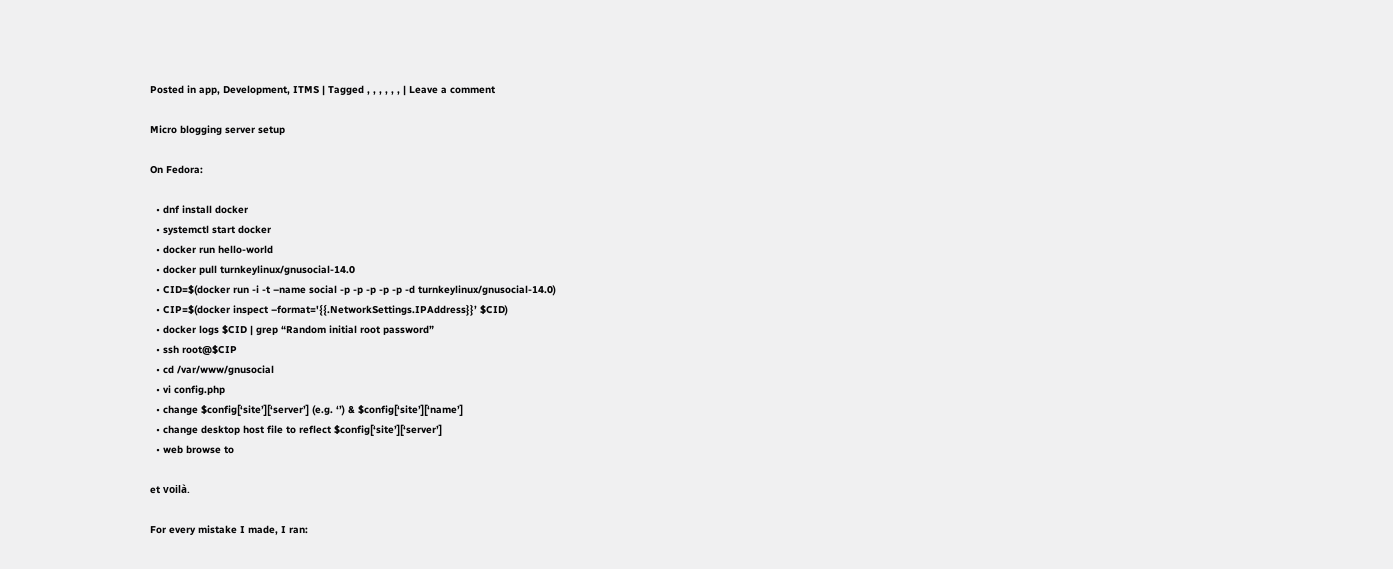Posted in app, Development, ITMS | Tagged , , , , , , | Leave a comment

Micro blogging server setup

On Fedora:

  • dnf install docker
  • systemctl start docker
  • docker run hello-world
  • docker pull turnkeylinux/gnusocial-14.0
  • CID=$(docker run -i -t –name social -p -p -p -p -p -d turnkeylinux/gnusocial-14.0)
  • CIP=$(docker inspect –format='{{.NetworkSettings.IPAddress}}’ $CID)
  • docker logs $CID | grep “Random initial root password”
  • ssh root@$CIP
  • cd /var/www/gnusocial
  • vi config.php
  • change $config[‘site’][‘server’] (e.g. ‘’) & $config[‘site’][‘name’]
  • change desktop host file to reflect $config[‘site’][‘server’]
  • web browse to

et voilà.

For every mistake I made, I ran: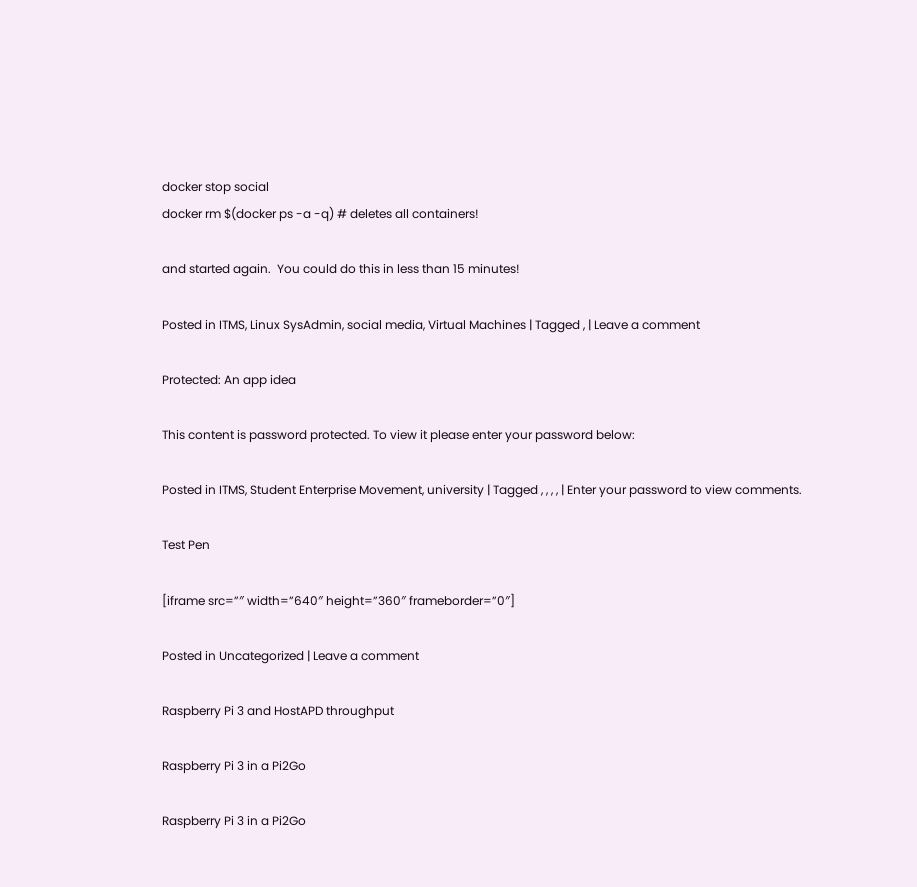docker stop social
docker rm $(docker ps -a -q) # deletes all containers!

and started again.  You could do this in less than 15 minutes!

Posted in ITMS, Linux SysAdmin, social media, Virtual Machines | Tagged , | Leave a comment

Protected: An app idea

This content is password protected. To view it please enter your password below:

Posted in ITMS, Student Enterprise Movement, university | Tagged , , , , | Enter your password to view comments.

Test Pen

[iframe src=”″ width=”640″ height=”360″ frameborder=”0″]

Posted in Uncategorized | Leave a comment

Raspberry Pi 3 and HostAPD throughput

Raspberry Pi 3 in a Pi2Go

Raspberry Pi 3 in a Pi2Go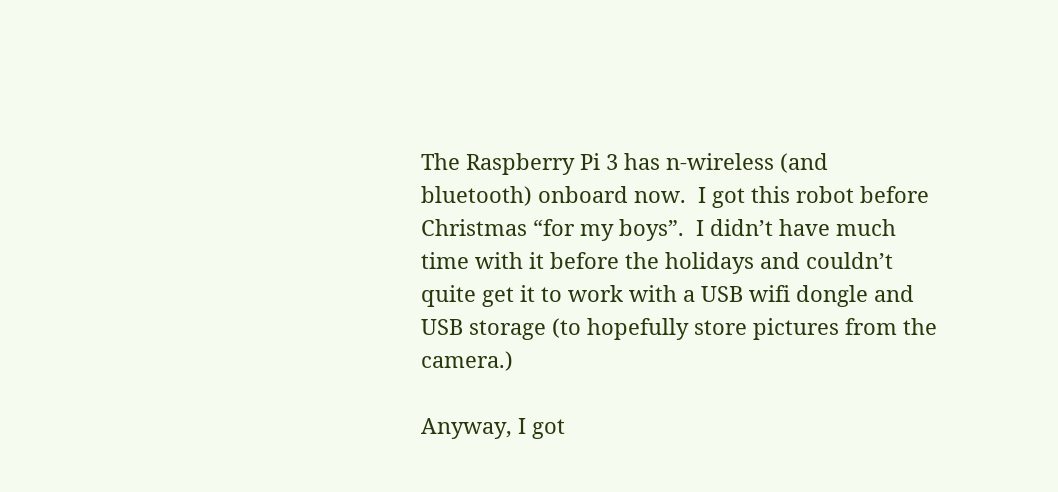The Raspberry Pi 3 has n-wireless (and bluetooth) onboard now.  I got this robot before Christmas “for my boys”.  I didn’t have much time with it before the holidays and couldn’t quite get it to work with a USB wifi dongle and USB storage (to hopefully store pictures from the camera.)

Anyway, I got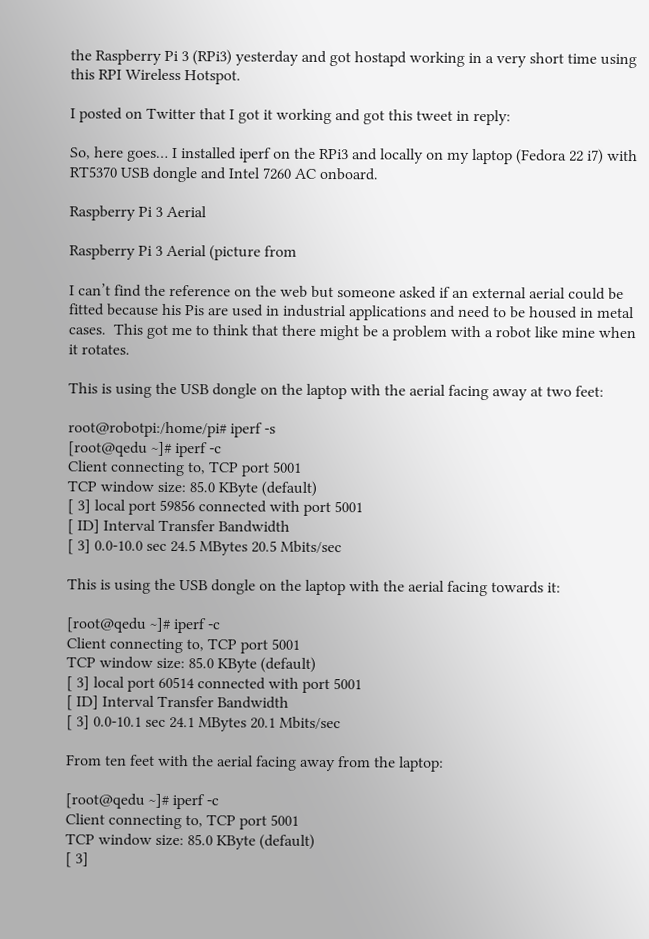the Raspberry Pi 3 (RPi3) yesterday and got hostapd working in a very short time using this RPI Wireless Hotspot.

I posted on Twitter that I got it working and got this tweet in reply:

So, here goes… I installed iperf on the RPi3 and locally on my laptop (Fedora 22 i7) with RT5370 USB dongle and Intel 7260 AC onboard.

Raspberry Pi 3 Aerial

Raspberry Pi 3 Aerial (picture from

I can’t find the reference on the web but someone asked if an external aerial could be fitted because his Pis are used in industrial applications and need to be housed in metal cases.  This got me to think that there might be a problem with a robot like mine when it rotates.

This is using the USB dongle on the laptop with the aerial facing away at two feet:

root@robotpi:/home/pi# iperf -s
[root@qedu ~]# iperf -c
Client connecting to, TCP port 5001
TCP window size: 85.0 KByte (default)
[ 3] local port 59856 connected with port 5001
[ ID] Interval Transfer Bandwidth
[ 3] 0.0-10.0 sec 24.5 MBytes 20.5 Mbits/sec

This is using the USB dongle on the laptop with the aerial facing towards it:

[root@qedu ~]# iperf -c
Client connecting to, TCP port 5001
TCP window size: 85.0 KByte (default)
[ 3] local port 60514 connected with port 5001
[ ID] Interval Transfer Bandwidth
[ 3] 0.0-10.1 sec 24.1 MBytes 20.1 Mbits/sec

From ten feet with the aerial facing away from the laptop:

[root@qedu ~]# iperf -c
Client connecting to, TCP port 5001
TCP window size: 85.0 KByte (default)
[ 3]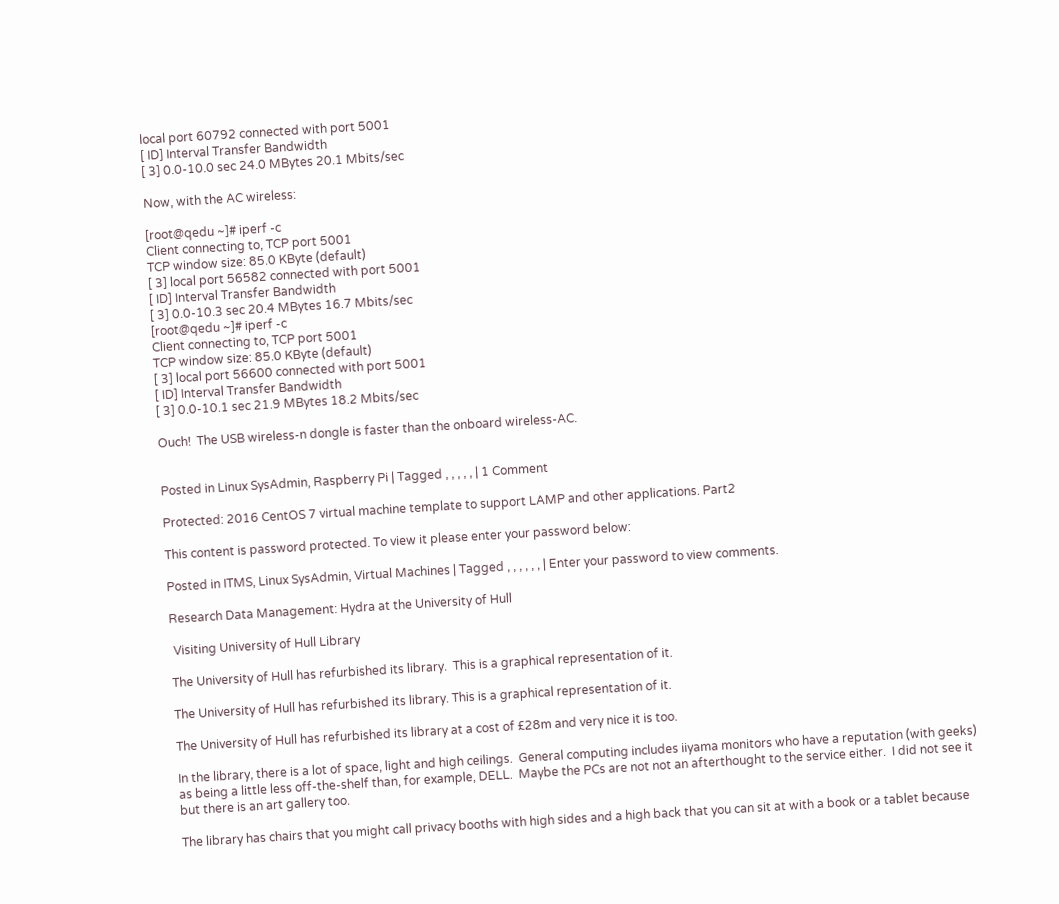local port 60792 connected with port 5001
[ ID] Interval Transfer Bandwidth
[ 3] 0.0-10.0 sec 24.0 MBytes 20.1 Mbits/sec

Now, with the AC wireless:

[root@qedu ~]# iperf -c
Client connecting to, TCP port 5001
TCP window size: 85.0 KByte (default)
[ 3] local port 56582 connected with port 5001
[ ID] Interval Transfer Bandwidth
[ 3] 0.0-10.3 sec 20.4 MBytes 16.7 Mbits/sec
[root@qedu ~]# iperf -c
Client connecting to, TCP port 5001
TCP window size: 85.0 KByte (default)
[ 3] local port 56600 connected with port 5001
[ ID] Interval Transfer Bandwidth
[ 3] 0.0-10.1 sec 21.9 MBytes 18.2 Mbits/sec

Ouch!  The USB wireless-n dongle is faster than the onboard wireless-AC.


Posted in Linux SysAdmin, Raspberry Pi | Tagged , , , , , | 1 Comment

Protected: 2016 CentOS 7 virtual machine template to support LAMP and other applications. Part2

This content is password protected. To view it please enter your password below:

Posted in ITMS, Linux SysAdmin, Virtual Machines | Tagged , , , , , , | Enter your password to view comments.

Research Data Management: Hydra at the University of Hull

 Visiting University of Hull Library

The University of Hull has refurbished its library.  This is a graphical representation of it.

The University of Hull has refurbished its library. This is a graphical representation of it.

The University of Hull has refurbished its library at a cost of £28m and very nice it is too.

In the library, there is a lot of space, light and high ceilings.  General computing includes iiyama monitors who have a reputation (with geeks) as being a little less off-the-shelf than, for example, DELL.  Maybe the PCs are not not an afterthought to the service either.  I did not see it but there is an art gallery too.

The library has chairs that you might call privacy booths with high sides and a high back that you can sit at with a book or a tablet because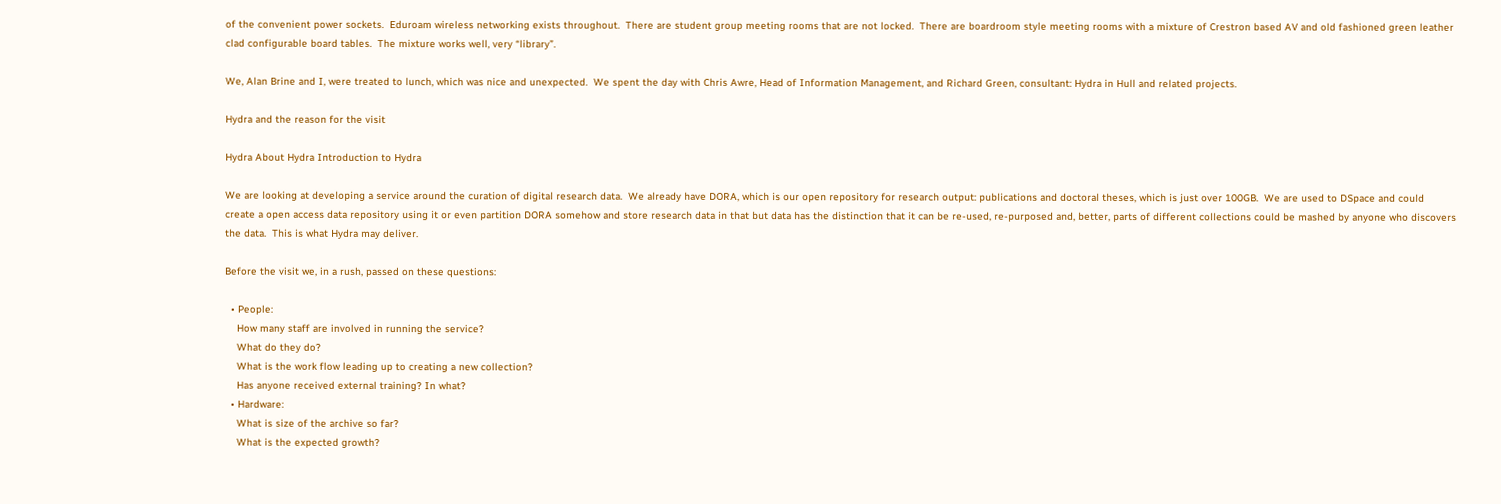of the convenient power sockets.  Eduroam wireless networking exists throughout.  There are student group meeting rooms that are not locked.  There are boardroom style meeting rooms with a mixture of Crestron based AV and old fashioned green leather clad configurable board tables.  The mixture works well, very “library”.

We, Alan Brine and I, were treated to lunch, which was nice and unexpected.  We spent the day with Chris Awre, Head of Information Management, and Richard Green, consultant: Hydra in Hull and related projects.

Hydra and the reason for the visit

Hydra About Hydra Introduction to Hydra

We are looking at developing a service around the curation of digital research data.  We already have DORA, which is our open repository for research output: publications and doctoral theses, which is just over 100GB.  We are used to DSpace and could create a open access data repository using it or even partition DORA somehow and store research data in that but data has the distinction that it can be re-used, re-purposed and, better, parts of different collections could be mashed by anyone who discovers the data.  This is what Hydra may deliver.

Before the visit we, in a rush, passed on these questions:

  • People:
    How many staff are involved in running the service?
    What do they do?
    What is the work flow leading up to creating a new collection?
    Has anyone received external training? In what?
  • Hardware:
    What is size of the archive so far?
    What is the expected growth?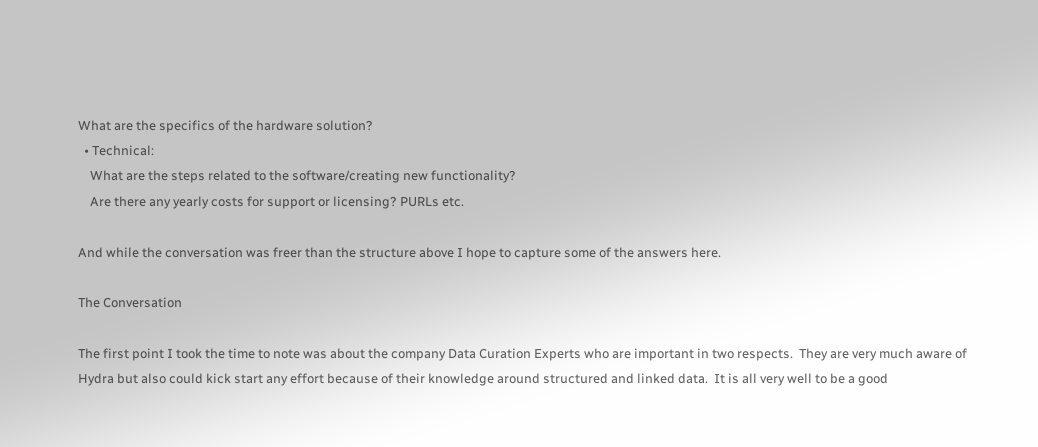What are the specifics of the hardware solution?
  • Technical:
    What are the steps related to the software/creating new functionality?
    Are there any yearly costs for support or licensing? PURLs etc.

And while the conversation was freer than the structure above I hope to capture some of the answers here.

The Conversation

The first point I took the time to note was about the company Data Curation Experts who are important in two respects.  They are very much aware of Hydra but also could kick start any effort because of their knowledge around structured and linked data.  It is all very well to be a good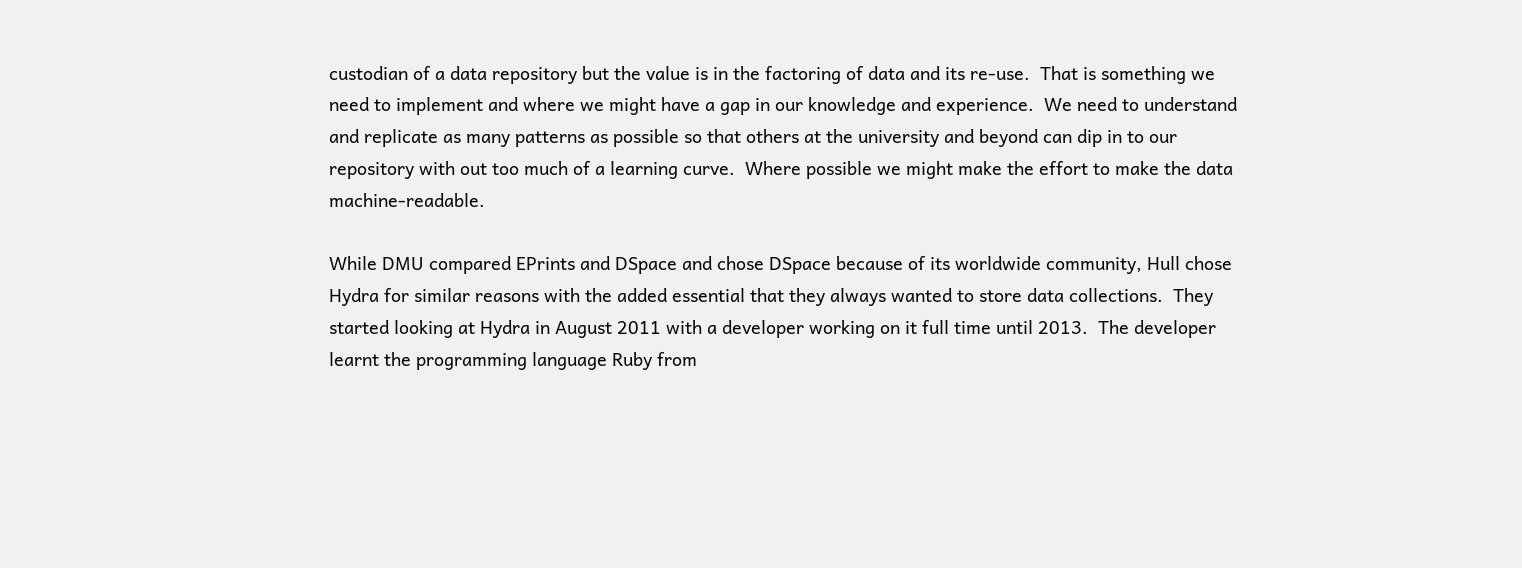custodian of a data repository but the value is in the factoring of data and its re-use.  That is something we need to implement and where we might have a gap in our knowledge and experience.  We need to understand and replicate as many patterns as possible so that others at the university and beyond can dip in to our repository with out too much of a learning curve.  Where possible we might make the effort to make the data machine-readable.

While DMU compared EPrints and DSpace and chose DSpace because of its worldwide community, Hull chose Hydra for similar reasons with the added essential that they always wanted to store data collections.  They started looking at Hydra in August 2011 with a developer working on it full time until 2013.  The developer learnt the programming language Ruby from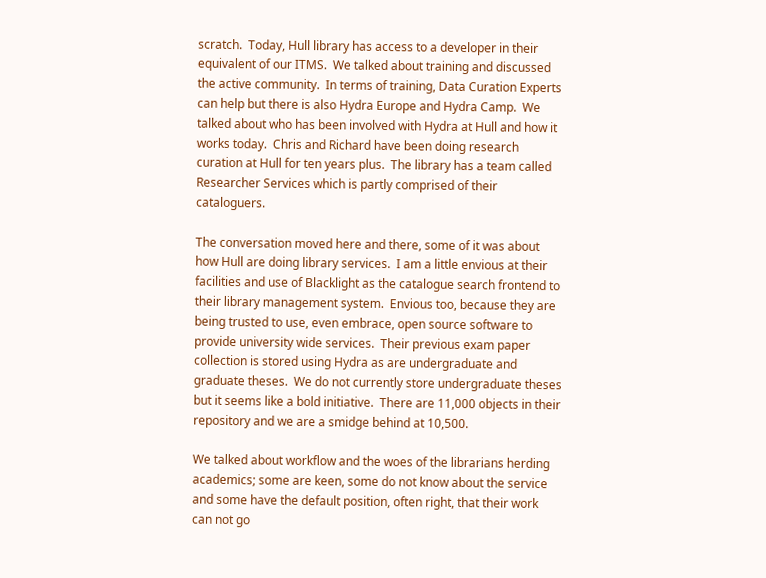scratch.  Today, Hull library has access to a developer in their equivalent of our ITMS.  We talked about training and discussed the active community.  In terms of training, Data Curation Experts can help but there is also Hydra Europe and Hydra Camp.  We talked about who has been involved with Hydra at Hull and how it works today.  Chris and Richard have been doing research curation at Hull for ten years plus.  The library has a team called Researcher Services which is partly comprised of their cataloguers.

The conversation moved here and there, some of it was about how Hull are doing library services.  I am a little envious at their facilities and use of Blacklight as the catalogue search frontend to their library management system.  Envious too, because they are being trusted to use, even embrace, open source software to provide university wide services.  Their previous exam paper collection is stored using Hydra as are undergraduate and graduate theses.  We do not currently store undergraduate theses but it seems like a bold initiative.  There are 11,000 objects in their repository and we are a smidge behind at 10,500.

We talked about workflow and the woes of the librarians herding academics; some are keen, some do not know about the service and some have the default position, often right, that their work can not go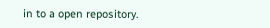in to a open repository.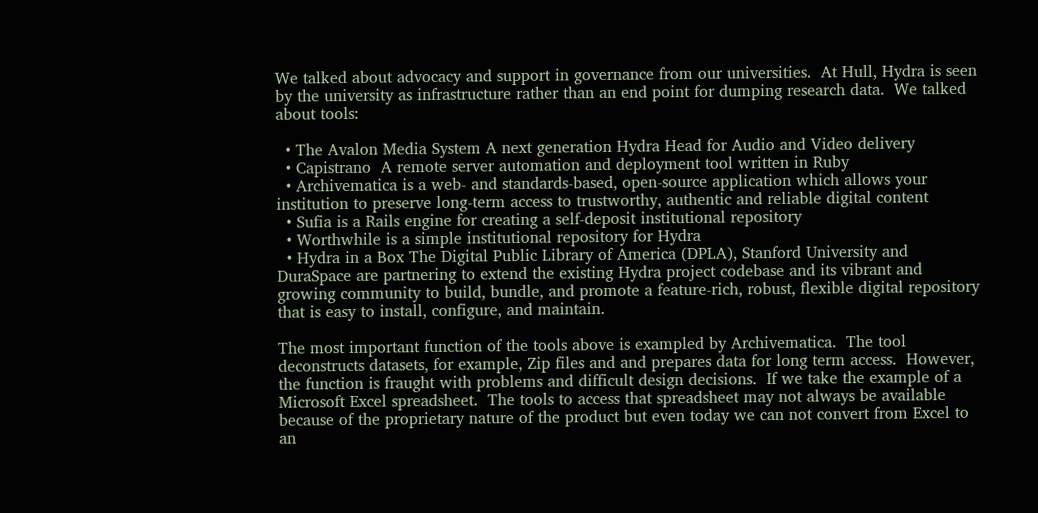We talked about advocacy and support in governance from our universities.  At Hull, Hydra is seen by the university as infrastructure rather than an end point for dumping research data.  We talked about tools:

  • The Avalon Media System A next generation Hydra Head for Audio and Video delivery
  • Capistrano  A remote server automation and deployment tool written in Ruby
  • Archivematica is a web- and standards-based, open-source application which allows your institution to preserve long-term access to trustworthy, authentic and reliable digital content
  • Sufia is a Rails engine for creating a self-deposit institutional repository
  • Worthwhile is a simple institutional repository for Hydra
  • Hydra in a Box The Digital Public Library of America (DPLA), Stanford University and DuraSpace are partnering to extend the existing Hydra project codebase and its vibrant and growing community to build, bundle, and promote a feature-rich, robust, flexible digital repository that is easy to install, configure, and maintain.

The most important function of the tools above is exampled by Archivematica.  The tool deconstructs datasets, for example, Zip files and and prepares data for long term access.  However, the function is fraught with problems and difficult design decisions.  If we take the example of a Microsoft Excel spreadsheet.  The tools to access that spreadsheet may not always be available because of the proprietary nature of the product but even today we can not convert from Excel to an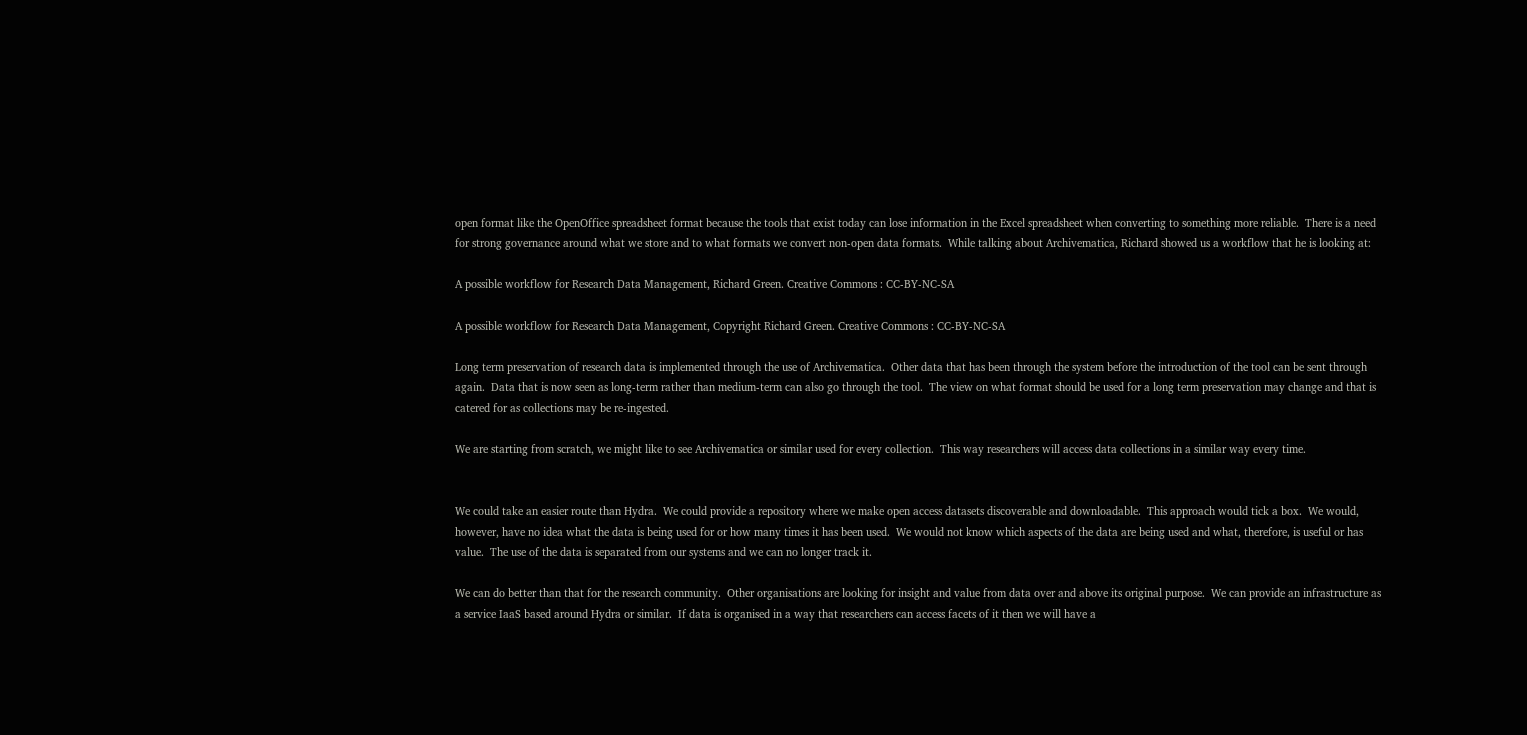open format like the OpenOffice spreadsheet format because the tools that exist today can lose information in the Excel spreadsheet when converting to something more reliable.  There is a need for strong governance around what we store and to what formats we convert non-open data formats.  While talking about Archivematica, Richard showed us a workflow that he is looking at:

A possible workflow for Research Data Management, Richard Green. Creative Commons : CC-BY-NC-SA

A possible workflow for Research Data Management, Copyright Richard Green. Creative Commons : CC-BY-NC-SA

Long term preservation of research data is implemented through the use of Archivematica.  Other data that has been through the system before the introduction of the tool can be sent through again.  Data that is now seen as long-term rather than medium-term can also go through the tool.  The view on what format should be used for a long term preservation may change and that is catered for as collections may be re-ingested.

We are starting from scratch, we might like to see Archivematica or similar used for every collection.  This way researchers will access data collections in a similar way every time.


We could take an easier route than Hydra.  We could provide a repository where we make open access datasets discoverable and downloadable.  This approach would tick a box.  We would, however, have no idea what the data is being used for or how many times it has been used.  We would not know which aspects of the data are being used and what, therefore, is useful or has value.  The use of the data is separated from our systems and we can no longer track it.

We can do better than that for the research community.  Other organisations are looking for insight and value from data over and above its original purpose.  We can provide an infrastructure as a service IaaS based around Hydra or similar.  If data is organised in a way that researchers can access facets of it then we will have a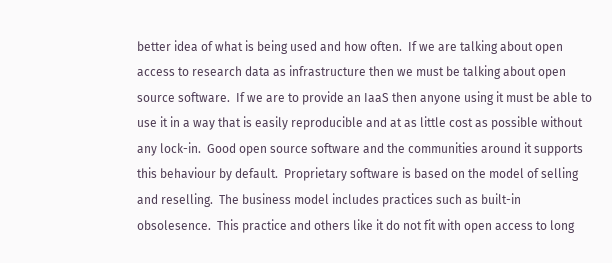better idea of what is being used and how often.  If we are talking about open access to research data as infrastructure then we must be talking about open source software.  If we are to provide an IaaS then anyone using it must be able to use it in a way that is easily reproducible and at as little cost as possible without any lock-in.  Good open source software and the communities around it supports this behaviour by default.  Proprietary software is based on the model of selling and reselling.  The business model includes practices such as built-in obsolesence.  This practice and others like it do not fit with open access to long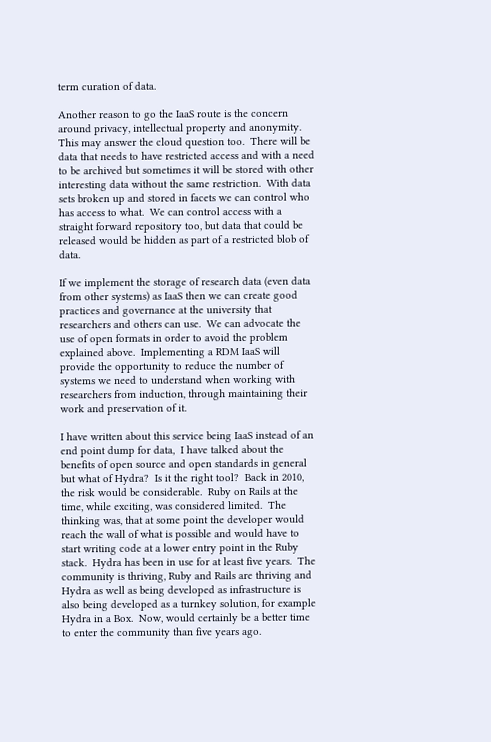term curation of data.

Another reason to go the IaaS route is the concern around privacy, intellectual property and anonymity.  This may answer the cloud question too.  There will be data that needs to have restricted access and with a need to be archived but sometimes it will be stored with other interesting data without the same restriction.  With data sets broken up and stored in facets we can control who has access to what.  We can control access with a straight forward repository too, but data that could be released would be hidden as part of a restricted blob of data.

If we implement the storage of research data (even data from other systems) as IaaS then we can create good practices and governance at the university that researchers and others can use.  We can advocate the use of open formats in order to avoid the problem explained above.  Implementing a RDM IaaS will provide the opportunity to reduce the number of systems we need to understand when working with researchers from induction, through maintaining their work and preservation of it.

I have written about this service being IaaS instead of an end point dump for data,  I have talked about the benefits of open source and open standards in general but what of Hydra?  Is it the right tool?  Back in 2010, the risk would be considerable.  Ruby on Rails at the time, while exciting, was considered limited.  The thinking was, that at some point the developer would reach the wall of what is possible and would have to start writing code at a lower entry point in the Ruby stack.  Hydra has been in use for at least five years.  The community is thriving, Ruby and Rails are thriving and Hydra as well as being developed as infrastructure is also being developed as a turnkey solution, for example Hydra in a Box.  Now, would certainly be a better time to enter the community than five years ago.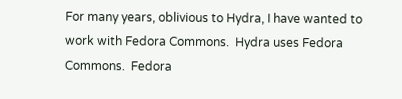For many years, oblivious to Hydra, I have wanted to work with Fedora Commons.  Hydra uses Fedora Commons.  Fedora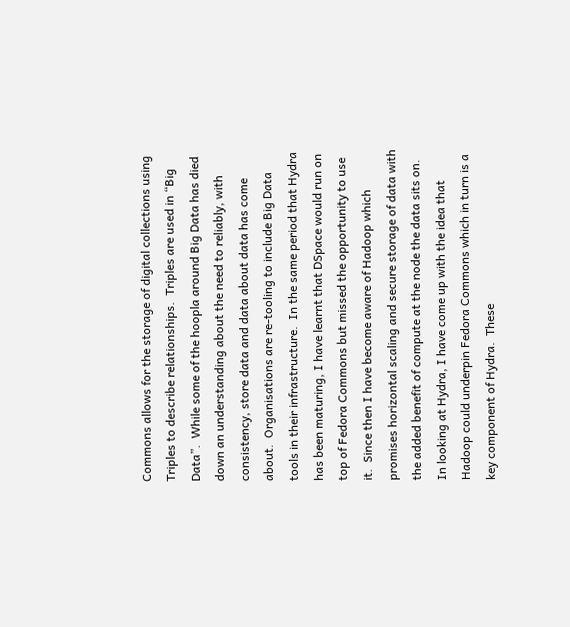Commons allows for the storage of digital collections using Triples to describe relationships.  Triples are used in “Big Data”.  While some of the hoopla around Big Data has died down an understanding about the need to reliably, with consistency, store data and data about data has come about.  Organisations are re-tooling to include Big Data tools in their infrastructure.  In the same period that Hydra has been maturing, I have learnt that DSpace would run on top of Fedora Commons but missed the opportunity to use it.  Since then I have become aware of Hadoop which promises horizontal scaling and secure storage of data with the added benefit of compute at the node the data sits on.  In looking at Hydra, I have come up with the idea that Hadoop could underpin Fedora Commons which in turn is a key component of Hydra.  These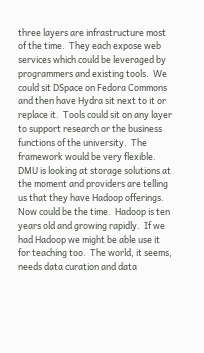three layers are infrastructure most of the time.  They each expose web services which could be leveraged by programmers and existing tools.  We could sit DSpace on Fedora Commons and then have Hydra sit next to it or replace it.  Tools could sit on any layer to support research or the business functions of the university.  The framework would be very flexible.  DMU is looking at storage solutions at the moment and providers are telling us that they have Hadoop offerings.  Now could be the time.  Hadoop is ten years old and growing rapidly.  If we had Hadoop we might be able use it for teaching too.  The world, it seems, needs data curation and data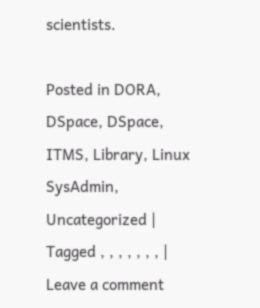scientists.

Posted in DORA, DSpace, DSpace, ITMS, Library, Linux SysAdmin, Uncategorized | Tagged , , , , , , , | Leave a comment